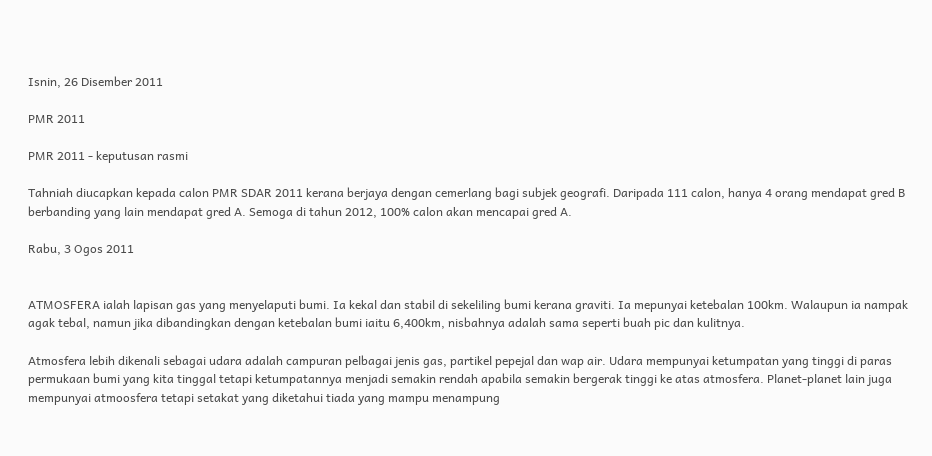Isnin, 26 Disember 2011

PMR 2011

PMR 2011 - keputusan rasmi

Tahniah diucapkan kepada calon PMR SDAR 2011 kerana berjaya dengan cemerlang bagi subjek geografi. Daripada 111 calon, hanya 4 orang mendapat gred B berbanding yang lain mendapat gred A. Semoga di tahun 2012, 100% calon akan mencapai gred A.

Rabu, 3 Ogos 2011


ATMOSFERA ialah lapisan gas yang menyelaputi bumi. Ia kekal dan stabil di sekeliling bumi kerana graviti. Ia mepunyai ketebalan 100km. Walaupun ia nampak agak tebal, namun jika dibandingkan dengan ketebalan bumi iaitu 6,400km, nisbahnya adalah sama seperti buah pic dan kulitnya.

Atmosfera lebih dikenali sebagai udara adalah campuran pelbagai jenis gas, partikel pepejal dan wap air. Udara mempunyai ketumpatan yang tinggi di paras permukaan bumi yang kita tinggal tetapi ketumpatannya menjadi semakin rendah apabila semakin bergerak tinggi ke atas atmosfera. Planet-planet lain juga mempunyai atmoosfera tetapi setakat yang diketahui tiada yang mampu menampung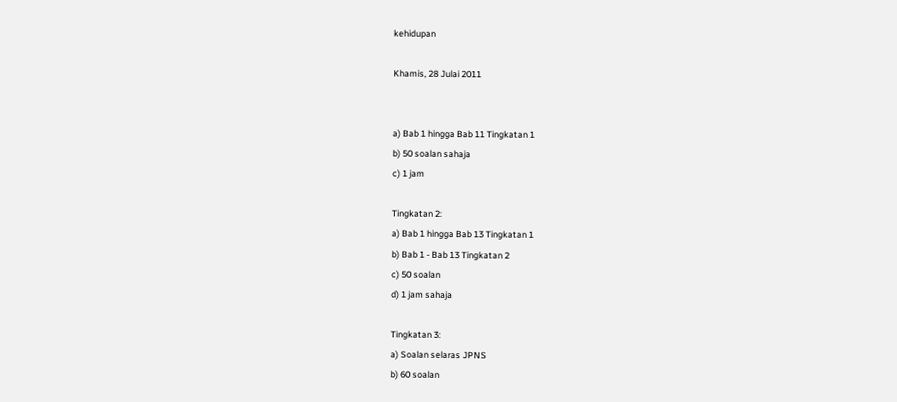kehidupan

Khamis, 28 Julai 2011


a) Bab 1 hingga Bab 11 Tingkatan 1
b) 50 soalan sahaja
c) 1 jam

Tingkatan 2:
a) Bab 1 hingga Bab 13 Tingkatan 1
b) Bab 1 - Bab 13 Tingkatan 2
c) 50 soalan
d) 1 jam sahaja

Tingkatan 3:
a) Soalan selaras JPNS
b) 60 soalan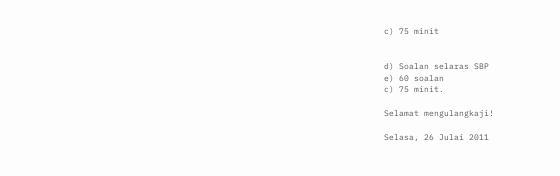c) 75 minit


d) Soalan selaras SBP
e) 60 soalan
c) 75 minit.

Selamat mengulangkaji!

Selasa, 26 Julai 2011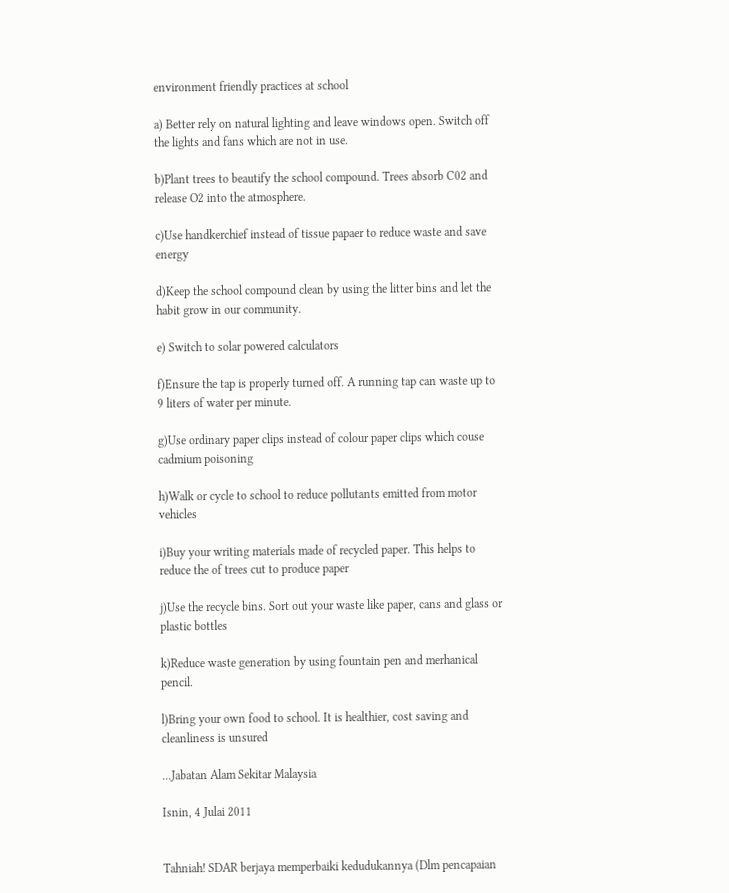environment friendly practices at school

a) Better rely on natural lighting and leave windows open. Switch off the lights and fans which are not in use.

b)Plant trees to beautify the school compound. Trees absorb C02 and release O2 into the atmosphere.

c)Use handkerchief instead of tissue papaer to reduce waste and save energy

d)Keep the school compound clean by using the litter bins and let the habit grow in our community.

e) Switch to solar powered calculators

f)Ensure the tap is properly turned off. A running tap can waste up to 9 liters of water per minute.

g)Use ordinary paper clips instead of colour paper clips which couse cadmium poisoning

h)Walk or cycle to school to reduce pollutants emitted from motor vehicles

i)Buy your writing materials made of recycled paper. This helps to reduce the of trees cut to produce paper

j)Use the recycle bins. Sort out your waste like paper, cans and glass or plastic bottles

k)Reduce waste generation by using fountain pen and merhanical pencil.

l)Bring your own food to school. It is healthier, cost saving and cleanliness is unsured

...Jabatan Alam Sekitar Malaysia

Isnin, 4 Julai 2011


Tahniah! SDAR berjaya memperbaiki kedudukannya (Dlm pencapaian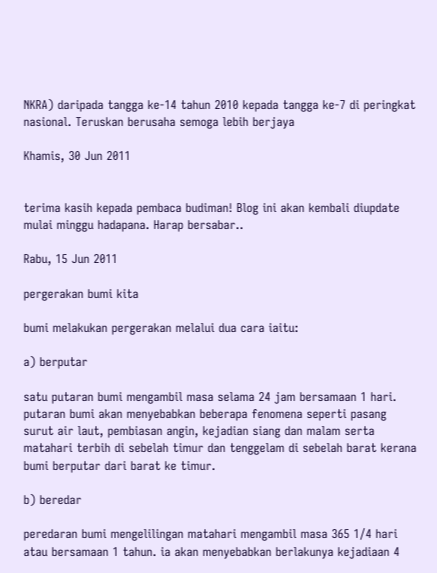NKRA) daripada tangga ke-14 tahun 2010 kepada tangga ke-7 di peringkat nasional. Teruskan berusaha semoga lebih berjaya

Khamis, 30 Jun 2011


terima kasih kepada pembaca budiman! Blog ini akan kembali diupdate mulai minggu hadapana. Harap bersabar..

Rabu, 15 Jun 2011

pergerakan bumi kita

bumi melakukan pergerakan melalui dua cara iaitu:

a) berputar

satu putaran bumi mengambil masa selama 24 jam bersamaan 1 hari. putaran bumi akan menyebabkan beberapa fenomena seperti pasang surut air laut, pembiasan angin, kejadian siang dan malam serta matahari terbih di sebelah timur dan tenggelam di sebelah barat kerana bumi berputar dari barat ke timur.

b) beredar

peredaran bumi mengelilingan matahari mengambil masa 365 1/4 hari atau bersamaan 1 tahun. ia akan menyebabkan berlakunya kejadiaan 4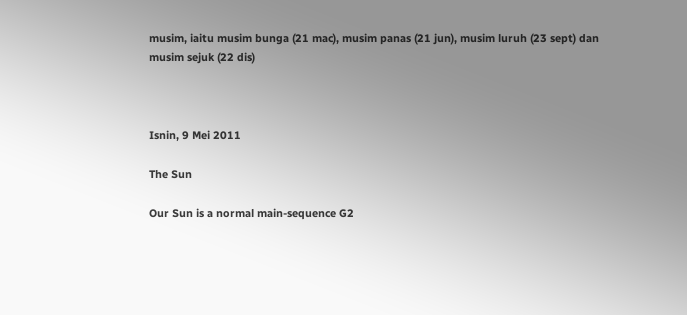musim, iaitu musim bunga (21 mac), musim panas (21 jun), musim luruh (23 sept) dan musim sejuk (22 dis)



Isnin, 9 Mei 2011

The Sun

Our Sun is a normal main-sequence G2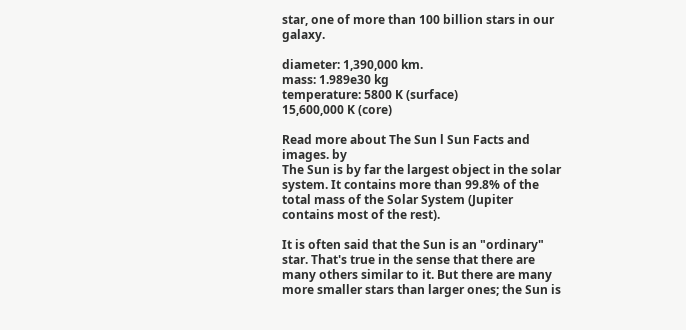star, one of more than 100 billion stars in our galaxy.

diameter: 1,390,000 km.
mass: 1.989e30 kg
temperature: 5800 K (surface)
15,600,000 K (core)

Read more about The Sun l Sun Facts and images. by
The Sun is by far the largest object in the solar system. It contains more than 99.8% of the total mass of the Solar System (Jupiter contains most of the rest).

It is often said that the Sun is an "ordinary" star. That's true in the sense that there are many others similar to it. But there are many more smaller stars than larger ones; the Sun is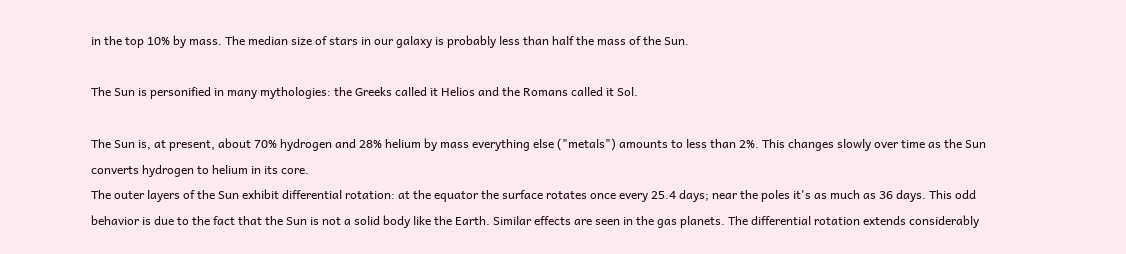in the top 10% by mass. The median size of stars in our galaxy is probably less than half the mass of the Sun.

The Sun is personified in many mythologies: the Greeks called it Helios and the Romans called it Sol.

The Sun is, at present, about 70% hydrogen and 28% helium by mass everything else ("metals") amounts to less than 2%. This changes slowly over time as the Sun converts hydrogen to helium in its core.
The outer layers of the Sun exhibit differential rotation: at the equator the surface rotates once every 25.4 days; near the poles it's as much as 36 days. This odd behavior is due to the fact that the Sun is not a solid body like the Earth. Similar effects are seen in the gas planets. The differential rotation extends considerably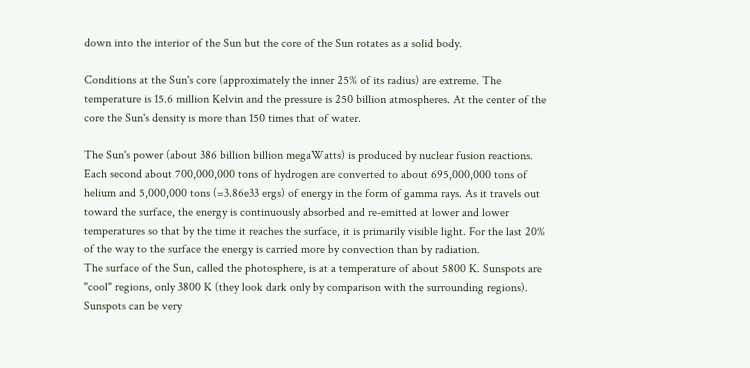down into the interior of the Sun but the core of the Sun rotates as a solid body.

Conditions at the Sun's core (approximately the inner 25% of its radius) are extreme. The temperature is 15.6 million Kelvin and the pressure is 250 billion atmospheres. At the center of the core the Sun's density is more than 150 times that of water.

The Sun's power (about 386 billion billion megaWatts) is produced by nuclear fusion reactions. Each second about 700,000,000 tons of hydrogen are converted to about 695,000,000 tons of helium and 5,000,000 tons (=3.86e33 ergs) of energy in the form of gamma rays. As it travels out toward the surface, the energy is continuously absorbed and re-emitted at lower and lower temperatures so that by the time it reaches the surface, it is primarily visible light. For the last 20% of the way to the surface the energy is carried more by convection than by radiation.
The surface of the Sun, called the photosphere, is at a temperature of about 5800 K. Sunspots are "cool" regions, only 3800 K (they look dark only by comparison with the surrounding regions). Sunspots can be very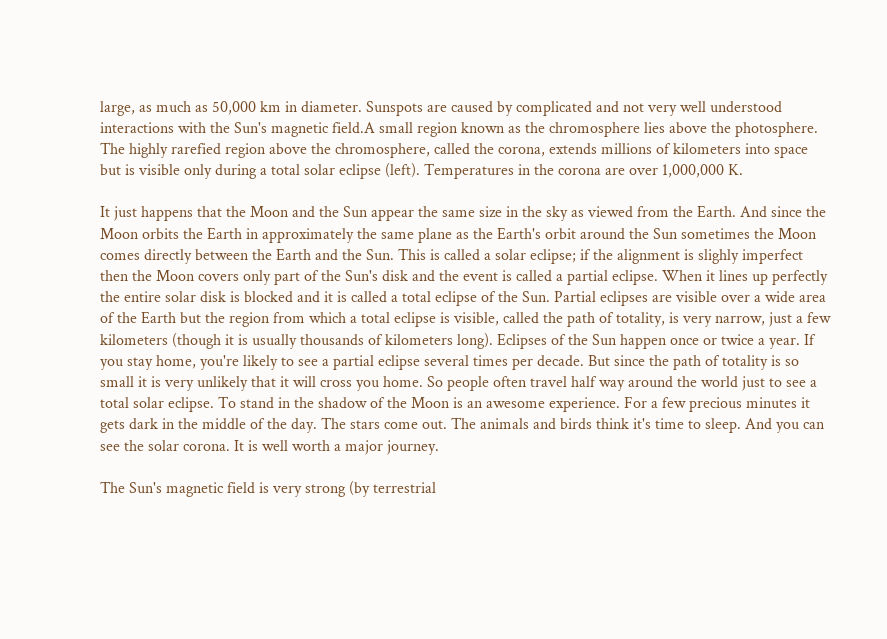large, as much as 50,000 km in diameter. Sunspots are caused by complicated and not very well understood interactions with the Sun's magnetic field.A small region known as the chromosphere lies above the photosphere.
The highly rarefied region above the chromosphere, called the corona, extends millions of kilometers into space but is visible only during a total solar eclipse (left). Temperatures in the corona are over 1,000,000 K.

It just happens that the Moon and the Sun appear the same size in the sky as viewed from the Earth. And since the Moon orbits the Earth in approximately the same plane as the Earth's orbit around the Sun sometimes the Moon comes directly between the Earth and the Sun. This is called a solar eclipse; if the alignment is slighly imperfect then the Moon covers only part of the Sun's disk and the event is called a partial eclipse. When it lines up perfectly the entire solar disk is blocked and it is called a total eclipse of the Sun. Partial eclipses are visible over a wide area of the Earth but the region from which a total eclipse is visible, called the path of totality, is very narrow, just a few kilometers (though it is usually thousands of kilometers long). Eclipses of the Sun happen once or twice a year. If you stay home, you're likely to see a partial eclipse several times per decade. But since the path of totality is so small it is very unlikely that it will cross you home. So people often travel half way around the world just to see a total solar eclipse. To stand in the shadow of the Moon is an awesome experience. For a few precious minutes it gets dark in the middle of the day. The stars come out. The animals and birds think it's time to sleep. And you can see the solar corona. It is well worth a major journey.

The Sun's magnetic field is very strong (by terrestrial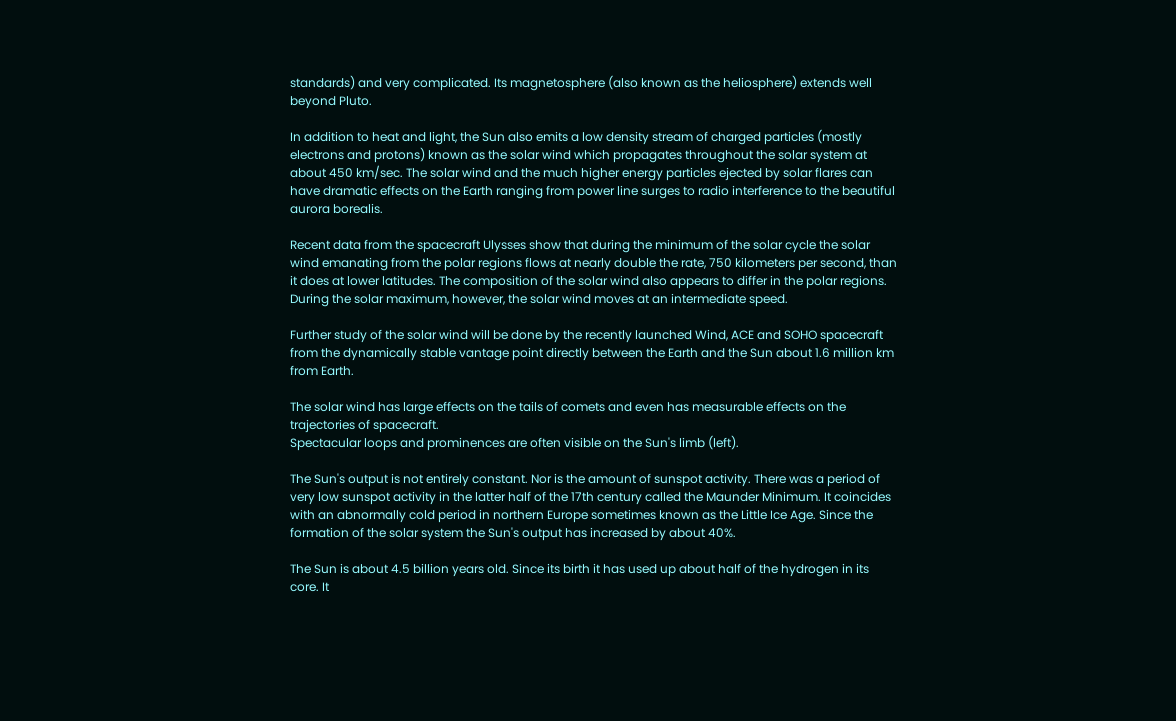standards) and very complicated. Its magnetosphere (also known as the heliosphere) extends well beyond Pluto.

In addition to heat and light, the Sun also emits a low density stream of charged particles (mostly electrons and protons) known as the solar wind which propagates throughout the solar system at about 450 km/sec. The solar wind and the much higher energy particles ejected by solar flares can have dramatic effects on the Earth ranging from power line surges to radio interference to the beautiful aurora borealis.

Recent data from the spacecraft Ulysses show that during the minimum of the solar cycle the solar wind emanating from the polar regions flows at nearly double the rate, 750 kilometers per second, than it does at lower latitudes. The composition of the solar wind also appears to differ in the polar regions. During the solar maximum, however, the solar wind moves at an intermediate speed.

Further study of the solar wind will be done by the recently launched Wind, ACE and SOHO spacecraft from the dynamically stable vantage point directly between the Earth and the Sun about 1.6 million km from Earth.

The solar wind has large effects on the tails of comets and even has measurable effects on the trajectories of spacecraft.
Spectacular loops and prominences are often visible on the Sun's limb (left).

The Sun's output is not entirely constant. Nor is the amount of sunspot activity. There was a period of very low sunspot activity in the latter half of the 17th century called the Maunder Minimum. It coincides with an abnormally cold period in northern Europe sometimes known as the Little Ice Age. Since the formation of the solar system the Sun's output has increased by about 40%.

The Sun is about 4.5 billion years old. Since its birth it has used up about half of the hydrogen in its core. It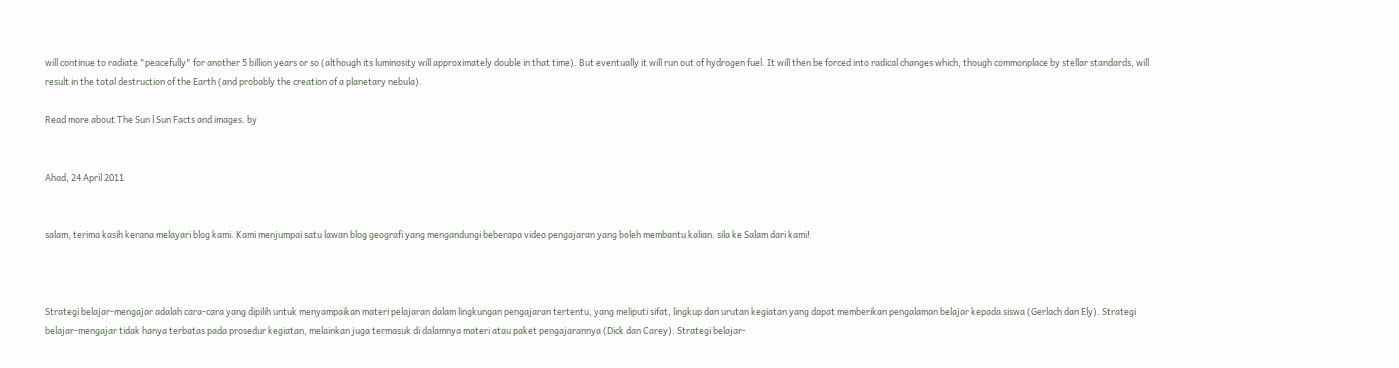will continue to radiate "peacefully" for another 5 billion years or so (although its luminosity will approximately double in that time). But eventually it will run out of hydrogen fuel. It will then be forced into radical changes which, though commonplace by stellar standards, will result in the total destruction of the Earth (and probably the creation of a planetary nebula).

Read more about The Sun l Sun Facts and images. by


Ahad, 24 April 2011


salam, terima kasih kerana melayari blog kami. Kami menjumpai satu lawan blog geografi yang mengandungi beberapa video pengajaran yang boleh membantu kalian. sila ke Salam dari kami!



Strategi belajar-mengajar adalah cara-cara yang dipilih untuk menyampaikan materi pelajaran dalam lingkungan pengajaran tertentu, yang meliputi sifat, lingkup dan urutan kegiatan yang dapat memberikan pengalaman belajar kepada siswa (Gerlach dan Ely). Strategi belajar-mengajar tidak hanya terbatas pada prosedur kegiatan, melainkan juga termasuk di dalamnya materi atau paket pengajarannya (Dick dan Carey). Strategi belajar-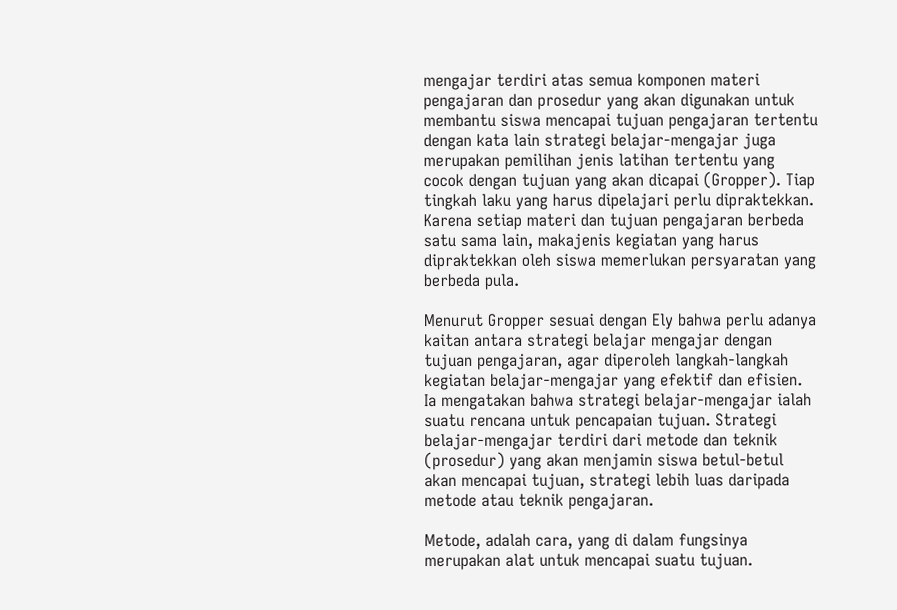mengajar terdiri atas semua komponen materi pengajaran dan prosedur yang akan digunakan untuk membantu siswa mencapai tujuan pengajaran tertentu dengan kata lain strategi belajar-mengajar juga merupakan pemilihan jenis latihan tertentu yang cocok dengan tujuan yang akan dicapai (Gropper). Tiap tingkah laku yang harus dipelajari perlu dipraktekkan. Karena setiap materi dan tujuan pengajaran berbeda satu sama lain, makajenis kegiatan yang harus dipraktekkan oleh siswa memerlukan persyaratan yang berbeda pula.

Menurut Gropper sesuai dengan Ely bahwa perlu adanya kaitan antara strategi belajar mengajar dengan tujuan pengajaran, agar diperoleh langkah-langkah kegiatan belajar-mengajar yang efektif dan efisien. Ia mengatakan bahwa strategi belajar-mengajar ialah suatu rencana untuk pencapaian tujuan. Strategi belajar-mengajar terdiri dari metode dan teknik (prosedur) yang akan menjamin siswa betul-betul akan mencapai tujuan, strategi lebih luas daripada metode atau teknik pengajaran.

Metode, adalah cara, yang di dalam fungsinya merupakan alat untuk mencapai suatu tujuan.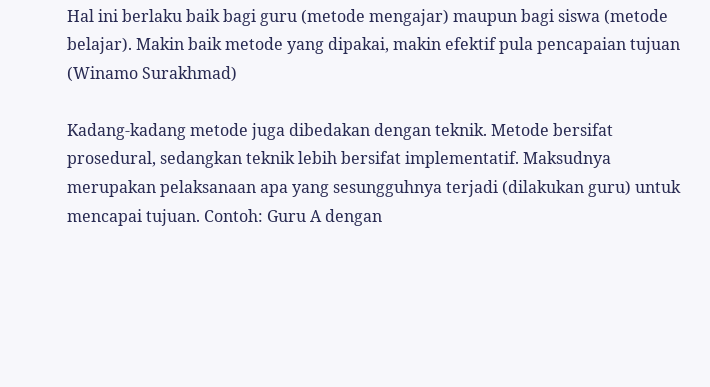Hal ini berlaku baik bagi guru (metode mengajar) maupun bagi siswa (metode belajar). Makin baik metode yang dipakai, makin efektif pula pencapaian tujuan (Winamo Surakhmad)

Kadang-kadang metode juga dibedakan dengan teknik. Metode bersifat prosedural, sedangkan teknik lebih bersifat implementatif. Maksudnya merupakan pelaksanaan apa yang sesungguhnya terjadi (dilakukan guru) untuk mencapai tujuan. Contoh: Guru A dengan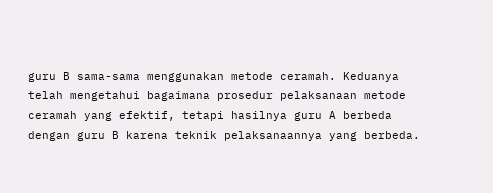guru B sama-sama menggunakan metode ceramah. Keduanya telah mengetahui bagaimana prosedur pelaksanaan metode ceramah yang efektif, tetapi hasilnya guru A berbeda dengan guru B karena teknik pelaksanaannya yang berbeda.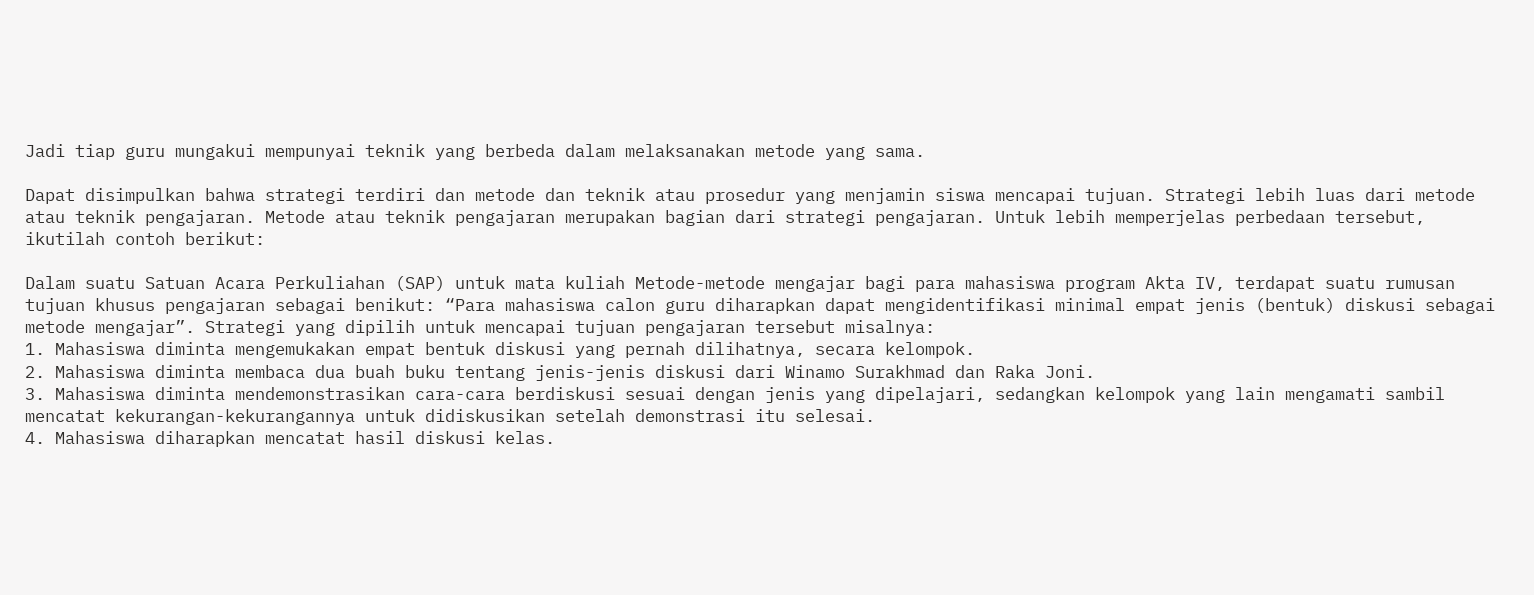Jadi tiap guru mungakui mempunyai teknik yang berbeda dalam melaksanakan metode yang sama.

Dapat disimpulkan bahwa strategi terdiri dan metode dan teknik atau prosedur yang menjamin siswa mencapai tujuan. Strategi lebih luas dari metode atau teknik pengajaran. Metode atau teknik pengajaran merupakan bagian dari strategi pengajaran. Untuk lebih memperjelas perbedaan tersebut, ikutilah contoh berikut:

Dalam suatu Satuan Acara Perkuliahan (SAP) untuk mata kuliah Metode-metode mengajar bagi para mahasiswa program Akta IV, terdapat suatu rumusan tujuan khusus pengajaran sebagai benikut: “Para mahasiswa calon guru diharapkan dapat mengidentifikasi minimal empat jenis (bentuk) diskusi sebagai metode mengajar”. Strategi yang dipilih untuk mencapai tujuan pengajaran tersebut misalnya:
1. Mahasiswa diminta mengemukakan empat bentuk diskusi yang pernah dilihatnya, secara kelompok.
2. Mahasiswa diminta membaca dua buah buku tentang jenis-jenis diskusi dari Winamo Surakhmad dan Raka Joni.
3. Mahasiswa diminta mendemonstrasikan cara-cara berdiskusi sesuai dengan jenis yang dipelajari, sedangkan kelompok yang lain mengamati sambil mencatat kekurangan-kekurangannya untuk didiskusikan setelah demonstrasi itu selesai.
4. Mahasiswa diharapkan mencatat hasil diskusi kelas.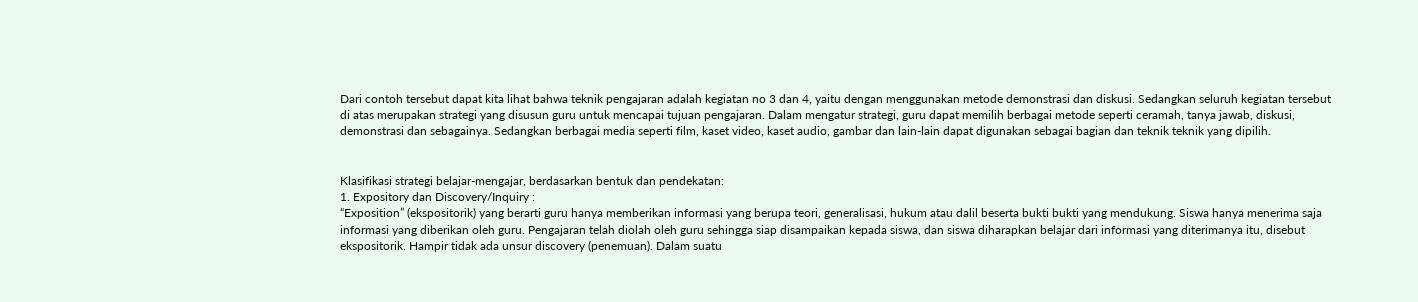Dari contoh tersebut dapat kita lihat bahwa teknik pengajaran adalah kegiatan no 3 dan 4, yaitu dengan menggunakan metode demonstrasi dan diskusi. Sedangkan seluruh kegiatan tersebut di atas merupakan strategi yang disusun guru untuk mencapai tujuan pengajaran. Dalam mengatur strategi, guru dapat memilih berbagai metode seperti ceramah, tanya jawab, diskusi, demonstrasi dan sebagainya. Sedangkan berbagai media seperti film, kaset video, kaset audio, gambar dan lain-lain dapat digunakan sebagai bagian dan teknik teknik yang dipilih.


Klasifikasi strategi belajar-mengajar, berdasarkan bentuk dan pendekatan:
1. Expository dan Discovery/Inquiry :
“Exposition” (ekspositorik) yang berarti guru hanya memberikan informasi yang berupa teori, generalisasi, hukum atau dalil beserta bukti bukti yang mendukung. Siswa hanya menerima saja informasi yang diberikan oleh guru. Pengajaran telah diolah oleh guru sehingga siap disampaikan kepada siswa, dan siswa diharapkan belajar dari informasi yang diterimanya itu, disebut ekspositorik. Hampir tidak ada unsur discovery (penemuan). Dalam suatu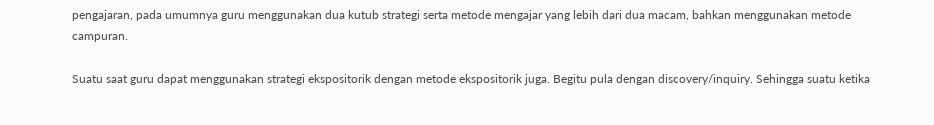pengajaran, pada umumnya guru menggunakan dua kutub strategi serta metode mengajar yang lebih dari dua macam, bahkan menggunakan metode campuran.

Suatu saat guru dapat menggunakan strategi ekspositorik dengan metode ekspositorik juga. Begitu pula dengan discovery/inquiry. Sehingga suatu ketika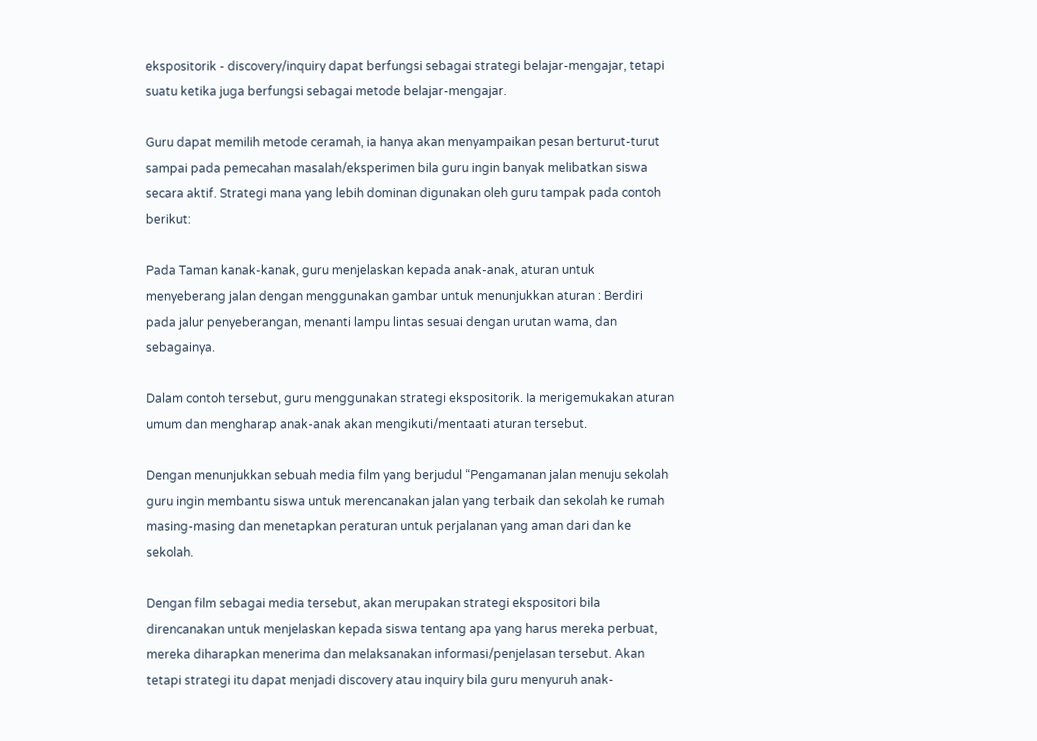ekspositorik - discovery/inquiry dapat berfungsi sebagai strategi belajar-mengajar, tetapi suatu ketika juga berfungsi sebagai metode belajar-mengajar.

Guru dapat memilih metode ceramah, ia hanya akan menyampaikan pesan berturut-turut sampai pada pemecahan masalah/eksperimen bila guru ingin banyak melibatkan siswa secara aktif. Strategi mana yang lebih dominan digunakan oleh guru tampak pada contoh berikut:

Pada Taman kanak-kanak, guru menjelaskan kepada anak-anak, aturan untuk menyeberang jalan dengan menggunakan gambar untuk menunjukkan aturan : Berdiri pada jalur penyeberangan, menanti lampu lintas sesuai dengan urutan wama, dan sebagainya.

Dalam contoh tersebut, guru menggunakan strategi ekspositorik. Ia merigemukakan aturan umum dan mengharap anak-anak akan mengikuti/mentaati aturan tersebut.

Dengan menunjukkan sebuah media film yang berjudul “Pengamanan jalan menuju sekolah guru ingin membantu siswa untuk merencanakan jalan yang terbaik dan sekolah ke rumah masing-masing dan menetapkan peraturan untuk perjalanan yang aman dari dan ke sekolah.

Dengan film sebagai media tersebut, akan merupakan strategi ekspositori bila direncanakan untuk menjelaskan kepada siswa tentang apa yang harus mereka perbuat, mereka diharapkan menerima dan melaksanakan informasi/penjelasan tersebut. Akan tetapi strategi itu dapat menjadi discovery atau inquiry bila guru menyuruh anak-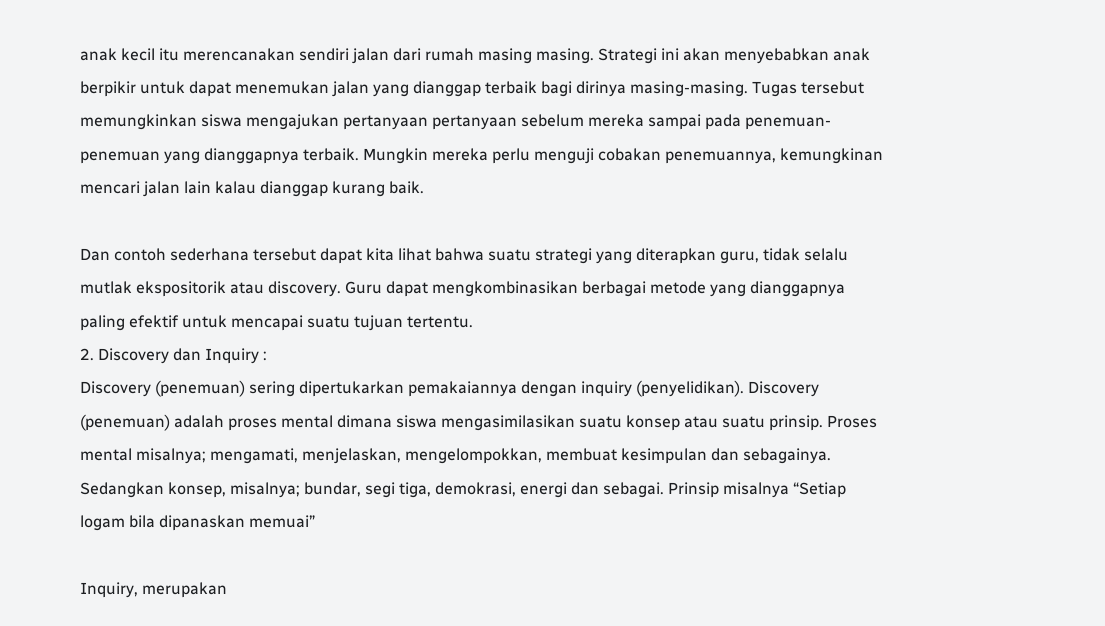anak kecil itu merencanakan sendiri jalan dari rumah masing masing. Strategi ini akan menyebabkan anak berpikir untuk dapat menemukan jalan yang dianggap terbaik bagi dirinya masing-masing. Tugas tersebut memungkinkan siswa mengajukan pertanyaan pertanyaan sebelum mereka sampai pada penemuan-penemuan yang dianggapnya terbaik. Mungkin mereka perlu menguji cobakan penemuannya, kemungkinan mencari jalan lain kalau dianggap kurang baik.

Dan contoh sederhana tersebut dapat kita lihat bahwa suatu strategi yang diterapkan guru, tidak selalu mutlak ekspositorik atau discovery. Guru dapat mengkombinasikan berbagai metode yang dianggapnya paling efektif untuk mencapai suatu tujuan tertentu.
2. Discovery dan Inquiry :
Discovery (penemuan) sering dipertukarkan pemakaiannya dengan inquiry (penyelidikan). Discovery (penemuan) adalah proses mental dimana siswa mengasimilasikan suatu konsep atau suatu prinsip. Proses mental misalnya; mengamati, menjelaskan, mengelompokkan, membuat kesimpulan dan sebagainya. Sedangkan konsep, misalnya; bundar, segi tiga, demokrasi, energi dan sebagai. Prinsip misalnya “Setiap logam bila dipanaskan memuai”

Inquiry, merupakan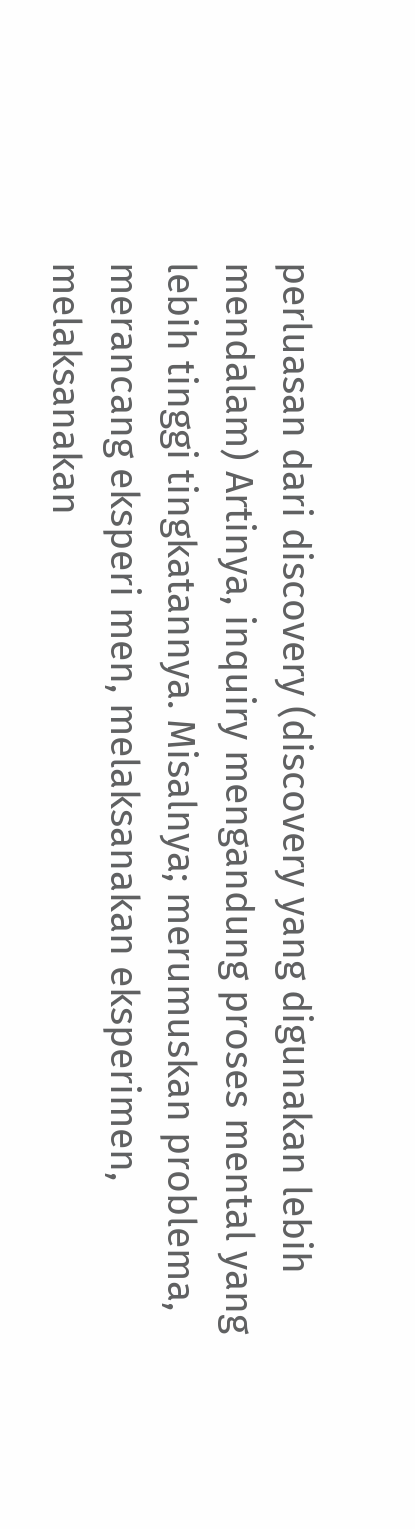perluasan dari discovery (discovery yang digunakan lebih mendalam) Artinya, inquiry mengandung proses mental yang lebih tinggi tingkatannya. Misalnya; merumuskan problema, merancang eksperi men, melaksanakan eksperimen, melaksanakan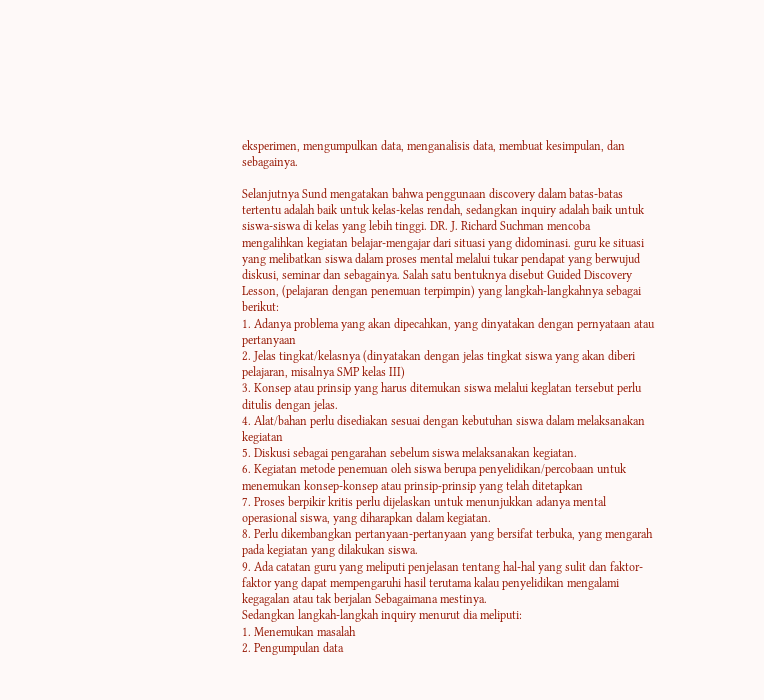eksperimen, mengumpulkan data, menganalisis data, membuat kesimpulan, dan sebagainya.

Selanjutnya Sund mengatakan bahwa penggunaan discovery dalam batas-batas tertentu adalah baik untuk kelas-kelas rendah, sedangkan inquiry adalah baik untuk siswa-siswa di kelas yang lebih tinggi. DR. J. Richard Suchman mencoba mengalihkan kegiatan belajar-mengajar dari situasi yang didominasi. guru ke situasi yang melibatkan siswa dalam proses mental melalui tukar pendapat yang berwujud diskusi, seminar dan sebagainya. Salah satu bentuknya disebut Guided Discovery Lesson, (pelajaran dengan penemuan terpimpin) yang langkah-langkahnya sebagai berikut:
1. Adanya problema yang akan dipecahkan, yang dinyatakan dengan pernyataan atau pertanyaan
2. Jelas tingkat/kelasnya (dinyatakan dengan jelas tingkat siswa yang akan diberi pelajaran, misalnya SMP kelas III)
3. Konsep atau prinsip yang harus ditemukan siswa melalui keglatan tersebut perlu ditulis dengan jelas.
4. Alat/bahan perlu disediakan sesuai dengan kebutuhan siswa dalam melaksanakan kegiatan
5. Diskusi sebagai pengarahan sebelum siswa melaksanakan kegiatan.
6. Kegiatan metode penemuan oleh siswa berupa penyelidikan/percobaan untuk menemukan konsep-konsep atau prinsip-prinsip yang telah ditetapkan
7. Proses berpikir kritis perlu dijelaskan untuk menunjukkan adanya mental operasional siswa, yang diharapkan dalam kegiatan.
8. Perlu dikembangkan pertanyaan-pertanyaan yang bersifat terbuka, yang mengarah pada kegiatan yang dilakukan siswa.
9. Ada catatan guru yang meliputi penjelasan tentang hal-hal yang sulit dan faktor-faktor yang dapat mempengaruhi hasil terutama kalau penyelidikan mengalami kegagalan atau tak berjalan Sebagaimana mestinya.
Sedangkan langkah-langkah inquiry menurut dia meliputi:
1. Menemukan masalah
2. Pengumpulan data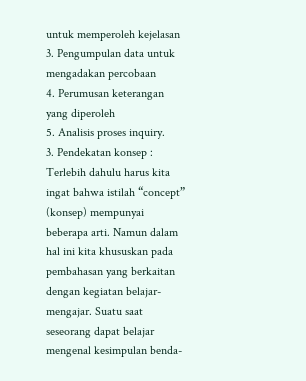untuk memperoleh kejelasan
3. Pengumpulan data untuk mengadakan percobaan
4. Perumusan keterangan yang diperoleh
5. Analisis proses inquiry.
3. Pendekatan konsep :
Terlebih dahulu harus kita ingat bahwa istilah “concept” (konsep) mempunyai beberapa arti. Namun dalam hal ini kita khususkan pada pembahasan yang berkaitan dengan kegiatan belajar-mengajar. Suatu saat seseorang dapat belajar mengenal kesimpulan benda-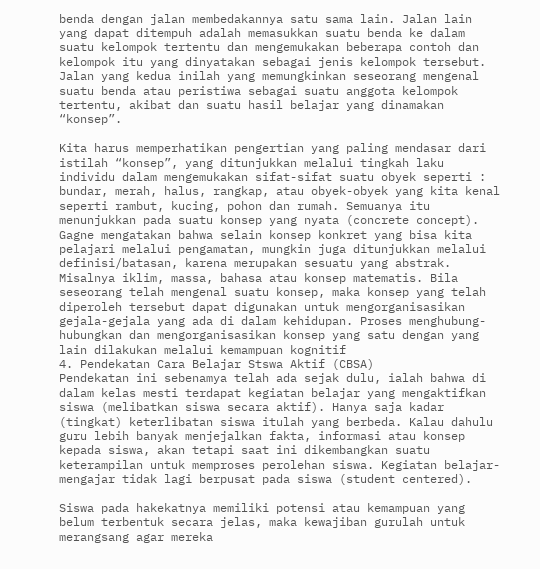benda dengan jalan membedakannya satu sama lain. Jalan lain yang dapat ditempuh adalah memasukkan suatu benda ke dalam suatu kelompok tertentu dan mengemukakan beberapa contoh dan kelompok itu yang dinyatakan sebagai jenis kelompok tersebut. Jalan yang kedua inilah yang memungkinkan seseorang mengenal suatu benda atau peristiwa sebagai suatu anggota kelompok tertentu, akibat dan suatu hasil belajar yang dinamakan “konsep”.

Kita harus memperhatikan pengertian yang paling mendasar dari istilah “konsep”, yang ditunjukkan melalui tingkah laku individu dalam mengemukakan sifat-sifat suatu obyek seperti : bundar, merah, halus, rangkap, atau obyek-obyek yang kita kenal seperti rambut, kucing, pohon dan rumah. Semuanya itu menunjukkan pada suatu konsep yang nyata (concrete concept). Gagne mengatakan bahwa selain konsep konkret yang bisa kita pelajari melalui pengamatan, mungkin juga ditunjukkan melalui definisi/batasan, karena merupakan sesuatu yang abstrak. Misalnya iklim, massa, bahasa atau konsep matematis. Bila seseorang telah mengenal suatu konsep, maka konsep yang telah diperoleh tersebut dapat digunakan untuk mengorganisasikan gejala-gejala yang ada di dalam kehidupan. Proses menghubung-hubungkan dan mengorganisasikan konsep yang satu dengan yang lain dilakukan melalui kemampuan kognitif
4. Pendekatan Cara Belajar Stswa Aktif (CBSA)
Pendekatan ini sebenamya telah ada sejak dulu, ialah bahwa di dalam kelas mesti terdapat kegiatan belajar yang mengaktifkan siswa (melibatkan siswa secara aktif). Hanya saja kadar (tingkat) keterlibatan siswa itulah yang berbeda. Kalau dahulu guru lebih banyak menjejalkan fakta, informasi atau konsep kepada siswa, akan tetapi saat ini dikembangkan suatu keterampilan untuk memproses perolehan siswa. Kegiatan belajar-mengajar tidak lagi berpusat pada siswa (student centered).

Siswa pada hakekatnya memiliki potensi atau kemampuan yang belum terbentuk secara jelas, maka kewajiban gurulah untuk merangsang agar mereka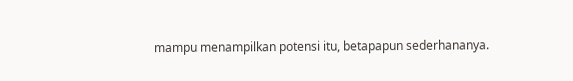mampu menampilkan potensi itu, betapapun sederhananya.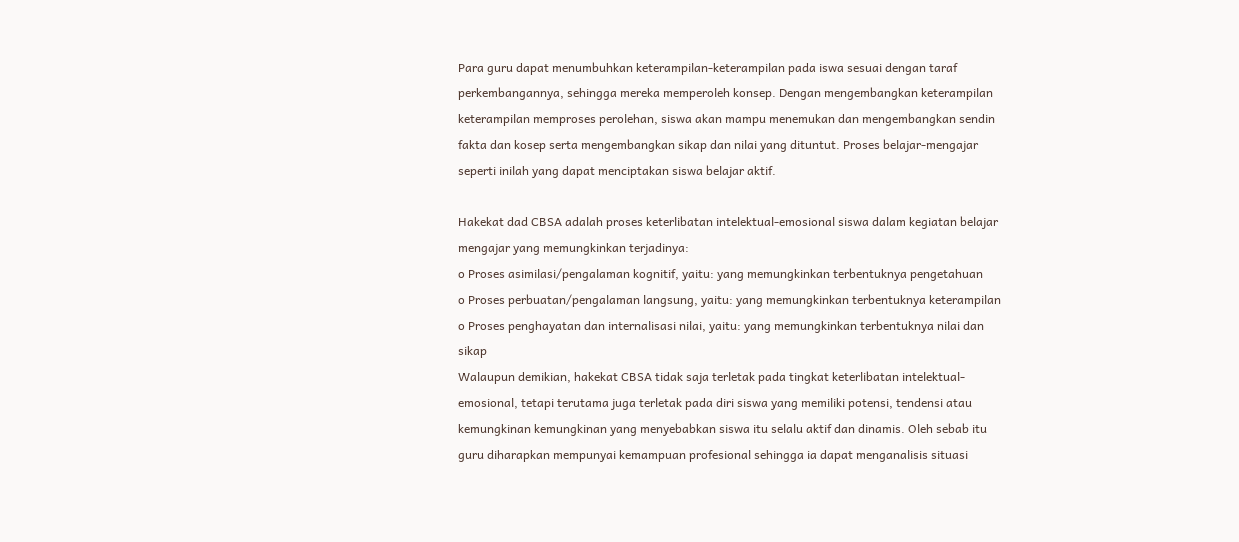Para guru dapat menumbuhkan keterampilan-keterampilan pada iswa sesuai dengan taraf perkembangannya, sehingga mereka memperoleh konsep. Dengan mengembangkan keterampilan keterampilan memproses perolehan, siswa akan mampu menemukan dan mengembangkan sendin fakta dan kosep serta mengembangkan sikap dan nilai yang dituntut. Proses belajar-mengajar seperti inilah yang dapat menciptakan siswa belajar aktif.

Hakekat dad CBSA adalah proses keterlibatan intelektual-emosional siswa dalam kegiatan belajar mengajar yang memungkinkan terjadinya:
o Proses asimilasi/pengalaman kognitif, yaitu: yang memungkinkan terbentuknya pengetahuan
o Proses perbuatan/pengalaman langsung, yaitu: yang memungkinkan terbentuknya keterampilan
o Proses penghayatan dan internalisasi nilai, yaitu: yang memungkinkan terbentuknya nilai dan sikap
Walaupun demikian, hakekat CBSA tidak saja terletak pada tingkat keterlibatan intelektual-emosional, tetapi terutama juga terletak pada diri siswa yang memiliki potensi, tendensi atau kemungkinan kemungkinan yang menyebabkan siswa itu selalu aktif dan dinamis. Oleh sebab itu guru diharapkan mempunyai kemampuan profesional sehingga ia dapat menganalisis situasi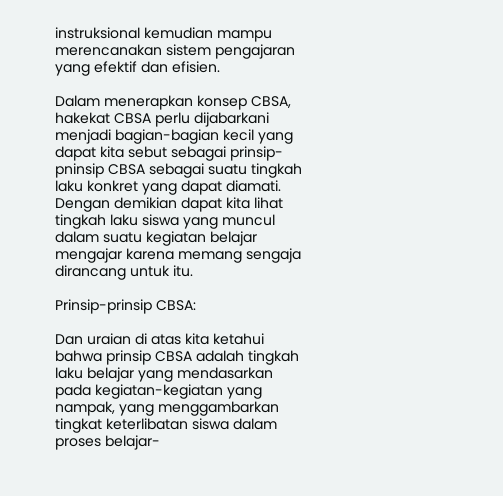instruksional kemudian mampu merencanakan sistem pengajaran yang efektif dan efisien.

Dalam menerapkan konsep CBSA, hakekat CBSA perlu dijabarkani menjadi bagian-bagian kecil yang dapat kita sebut sebagai prinsip-pninsip CBSA sebagai suatu tingkah laku konkret yang dapat diamati. Dengan demikian dapat kita lihat tingkah laku siswa yang muncul dalam suatu kegiatan belajar mengajar karena memang sengaja dirancang untuk itu.

Prinsip-prinsip CBSA:

Dan uraian di atas kita ketahui bahwa prinsip CBSA adalah tingkah laku belajar yang mendasarkan pada kegiatan-kegiatan yang nampak, yang menggambarkan tingkat keterlibatan siswa dalam proses belajar-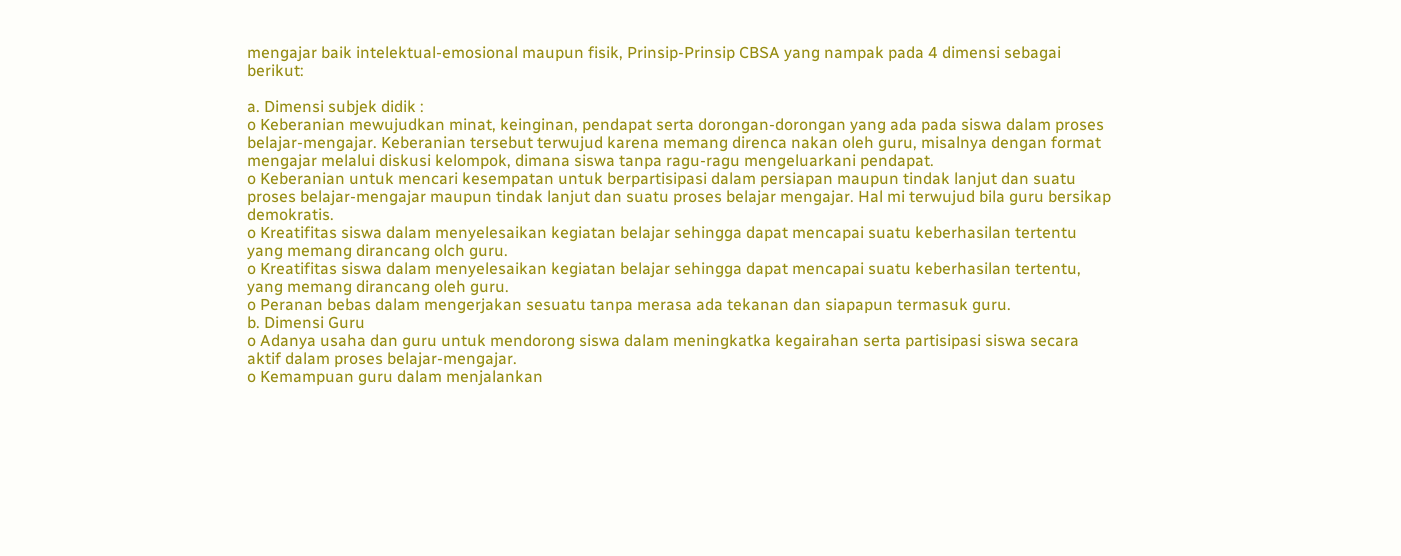mengajar baik intelektual-emosional maupun fisik, Prinsip-Prinsip CBSA yang nampak pada 4 dimensi sebagai berikut:

a. Dimensi subjek didik :
o Keberanian mewujudkan minat, keinginan, pendapat serta dorongan-dorongan yang ada pada siswa dalam proses belajar-mengajar. Keberanian tersebut terwujud karena memang direnca nakan oleh guru, misalnya dengan format mengajar melalui diskusi kelompok, dimana siswa tanpa ragu-ragu mengeluarkani pendapat.
o Keberanian untuk mencari kesempatan untuk berpartisipasi dalam persiapan maupun tindak lanjut dan suatu proses belajar-mengajar maupun tindak lanjut dan suatu proses belajar mengajar. Hal mi terwujud bila guru bersikap demokratis.
o Kreatifitas siswa dalam menyelesaikan kegiatan belajar sehingga dapat mencapai suatu keberhasilan tertentu yang memang dirancang olch guru.
o Kreatifitas siswa dalam menyelesaikan kegiatan belajar sehingga dapat mencapai suatu keberhasilan tertentu, yang memang dirancang oleh guru.
o Peranan bebas dalam mengerjakan sesuatu tanpa merasa ada tekanan dan siapapun termasuk guru.
b. Dimensi Guru
o Adanya usaha dan guru untuk mendorong siswa dalam meningkatka kegairahan serta partisipasi siswa secara aktif dalam proses belajar-mengajar.
o Kemampuan guru dalam menjalankan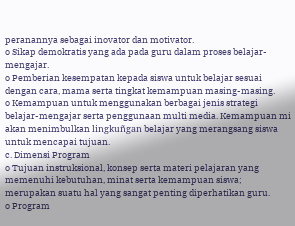peranannya sebagai inovator dan motivator.
o Sikap demokratis yang ada pada guru dalam proses belajar-mengajar.
o Pemberian kesempatan kepada siswa untuk belajar sesuai dengan cara, mama serta tingkat kemampuan masing-masing.
o Kemampuan untuk menggunakan berbagai jenis strategi belajar-mengajar serta penggunaan multi media. Kemampuan mi akan menimbulkan lingkuñgan belajar yang merangsang siswa untuk mencapai tujuan.
c. Dimensi Program
o Tujuan instruksional, konsep serta materi pelajaran yang memenuhi kebutuhan, minat serta kemampuan siswa; merupakan suatu hal yang sangat penting diperhatikan guru.
o Program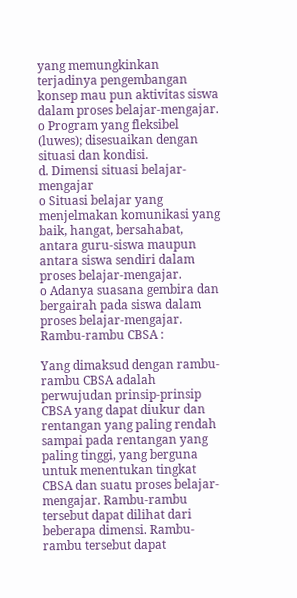yang memungkinkan terjadinya pengembangan konsep mau pun aktivitas siswa dalam proses belajar-mengajar.
o Program yang fleksibel (luwes); disesuaikan dengan situasi dan kondisi.
d. Dimensi situasi belajar-mengajar
o Situasi belajar yang menjelmakan komunikasi yang baik, hangat, bersahabat, antara guru-siswa maupun antara siswa sendiri dalam proses belajar-mengajar.
o Adanya suasana gembira dan bergairah pada siswa dalam proses belajar-mengajar.
Rambu-rambu CBSA :

Yang dimaksud dengan rambu-rambu CBSA adalah perwujudan prinsip-prinsip CBSA yang dapat diukur dan rentangan yang paling rendah sampai pada rentangan yang paling tinggi, yang berguna untuk menentukan tingkat CBSA dan suatu proses belajar-mengajar. Rambu-rambu tersebut dapat dilihat dari beberapa dimensi. Rambu-rambu tersebut dapat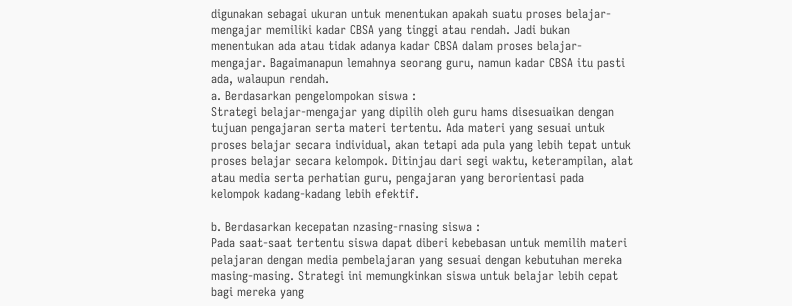digunakan sebagai ukuran untuk menentukan apakah suatu proses belajar-mengajar memiliki kadar CBSA yang tinggi atau rendah. Jadi bukan menentukan ada atau tidak adanya kadar CBSA dalam proses belajar-mengajar. Bagaimanapun lemahnya seorang guru, namun kadar CBSA itu pasti ada, walaupun rendah.
a. Berdasarkan pengelompokan siswa :
Strategi belajar-mengajar yang dipilih oleh guru hams disesuaikan dengan tujuan pengajaran serta materi tertentu. Ada materi yang sesuai untuk proses belajar secara individual, akan tetapi ada pula yang lebih tepat untuk proses belajar secara kelompok. Ditinjau dari segi waktu, keterampilan, alat atau media serta perhatian guru, pengajaran yang berorientasi pada kelompok kadang-kadang lebih efektif.

b. Berdasarkan kecepatan nzasing-rnasing siswa :
Pada saat-saat tertentu siswa dapat diberi kebebasan untuk memilih materi pelajaran dengan media pembelajaran yang sesuai dengan kebutuhan mereka masing-masing. Strategi ini memungkinkan siswa untuk belajar lebih cepat bagi mereka yang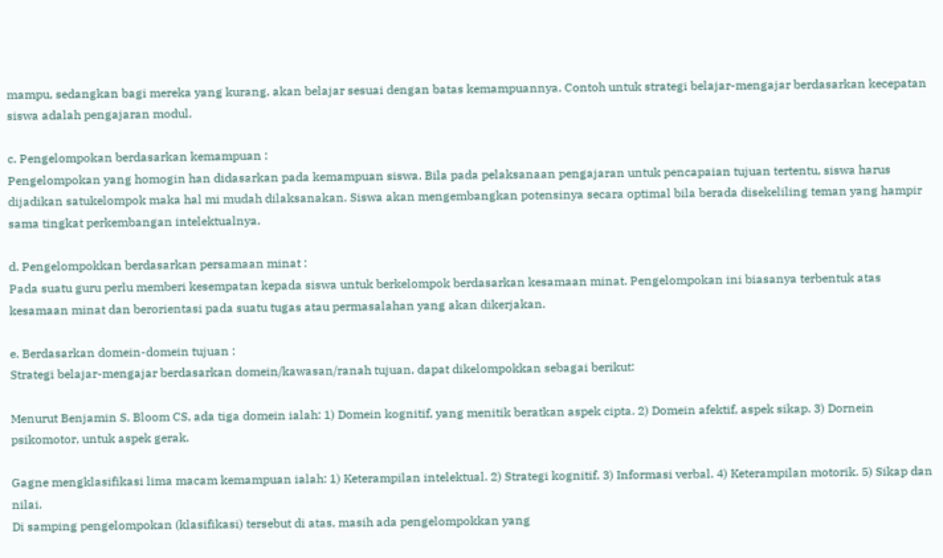mampu, sedangkan bagi mereka yang kurang, akan belajar sesuai dengan batas kemampuannya. Contoh untuk strategi belajar-mengajar berdasarkan kecepatan siswa adalah pengajaran modul.

c. Pengelompokan berdasarkan kemampuan :
Pengelompokan yang homogin han didasarkan pada kemampuan siswa. Bila pada pelaksanaan pengajaran untuk pencapaian tujuan tertentu, siswa harus dijadikan satukelompok maka hal mi mudah dilaksanakan. Siswa akan mengembangkan potensinya secara optimal bila berada disekeliling teman yang hampir sama tingkat perkembangan intelektualnya.

d. Pengelompokkan berdasarkan persamaan minat :
Pada suatu guru perlu memberi kesempatan kepada siswa untuk berkelompok berdasarkan kesamaan minat. Pengelompokan ini biasanya terbentuk atas kesamaan minat dan berorientasi pada suatu tugas atau permasalahan yang akan dikerjakan.

e. Berdasarkan domein-domein tujuan :
Strategi belajar-mengajar berdasarkan domein/kawasan/ranah tujuan, dapat dikelompokkan sebagai berikut:

Menurut Benjamin S. Bloom CS, ada tiga domein ialah: 1) Domein kognitif, yang menitik beratkan aspek cipta. 2) Domein afektif, aspek sikap. 3) Dornein psikomotor, untuk aspek gerak.

Gagne mengklasifikasi lima macam kemampuan ialah: 1) Keterampilan intelektual. 2) Strategi kognitif. 3) Informasi verbal. 4) Keterampilan motorik. 5) Sikap dan nilai.
Di samping pengelompokan (klasifikasi) tersebut di atas, masih ada pengelompokkan yang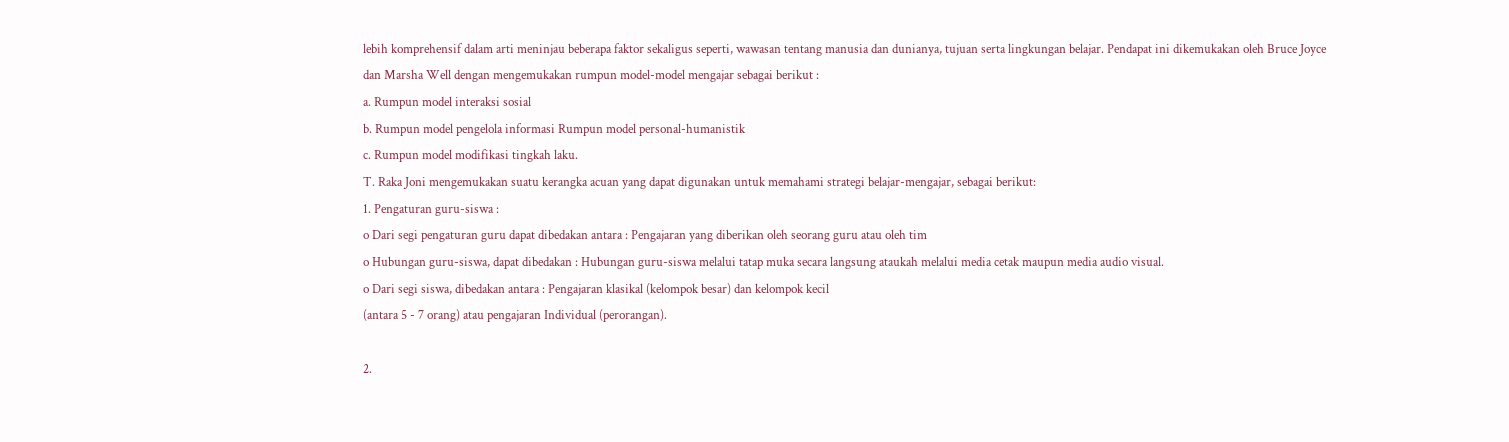lebih komprehensif dalam arti meninjau beberapa faktor sekaligus seperti, wawasan tentang manusia dan dunianya, tujuan serta lingkungan belajar. Pendapat ini dikemukakan oleh Bruce Joyce dan Marsha Well dengan mengemukakan rumpun model-model mengajar sebagai berikut :
a. Rumpun model interaksi sosial
b. Rumpun model pengelola informasi Rumpun model personal-humanistik
c. Rumpun model modifikasi tingkah laku.
T. Raka Joni mengemukakan suatu kerangka acuan yang dapat digunakan untuk memahami strategi belajar-mengajar, sebagai berikut:
1. Pengaturan guru-siswa :
o Dari segi pengaturan guru dapat dibedakan antara : Pengajaran yang diberikan oleh seorang guru atau oleh tim
o Hubungan guru-siswa, dapat dibedakan : Hubungan guru-siswa melalui tatap muka secara langsung ataukah melalui media cetak maupun media audio visual.
o Dari segi siswa, dibedakan antara : Pengajaran klasikal (kelompok besar) dan kelompok kecil
(antara 5 - 7 orang) atau pengajaran Individual (perorangan).

2.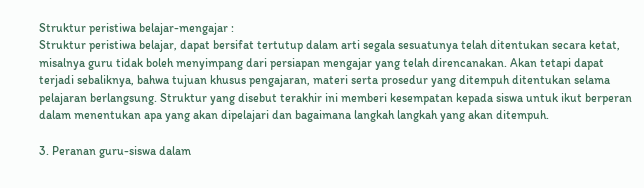Struktur peristiwa belajar-mengajar :
Struktur peristiwa belajar, dapat bersifat tertutup dalam arti segala sesuatunya telah ditentukan secara ketat, misalnya guru tidak boleh menyimpang dari persiapan mengajar yang telah direncanakan. Akan tetapi dapat terjadi sebaliknya, bahwa tujuan khusus pengajaran, materi serta prosedur yang ditempuh ditentukan selama pelajaran berlangsung. Struktur yang disebut terakhir ini memberi kesempatan kepada siswa untuk ikut berperan dalam menentukan apa yang akan dipelajari dan bagaimana langkah langkah yang akan ditempuh.

3. Peranan guru-siswa dalam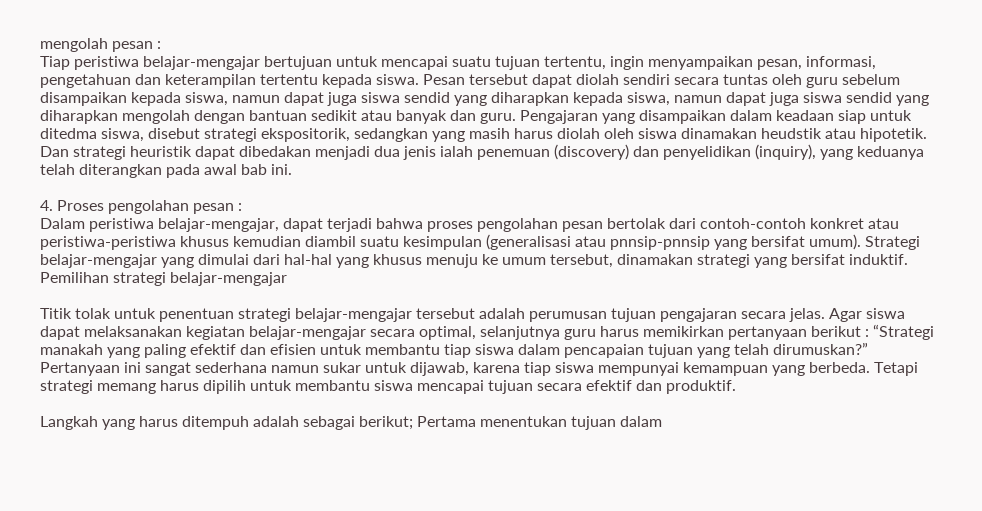mengolah pesan :
Tiap peristiwa belajar-mengajar bertujuan untuk mencapai suatu tujuan tertentu, ingin menyampaikan pesan, informasi, pengetahuan dan keterampilan tertentu kepada siswa. Pesan tersebut dapat diolah sendiri secara tuntas oleh guru sebelum disampaikan kepada siswa, namun dapat juga siswa sendid yang diharapkan kepada siswa, namun dapat juga siswa sendid yang diharapkan mengolah dengan bantuan sedikit atau banyak dan guru. Pengajaran yang disampaikan dalam keadaan siap untuk ditedma siswa, disebut strategi ekspositorik, sedangkan yang masih harus diolah oleh siswa dinamakan heudstik atau hipotetik. Dan strategi heuristik dapat dibedakan menjadi dua jenis ialah penemuan (discovery) dan penyelidikan (inquiry), yang keduanya telah diterangkan pada awal bab ini.

4. Proses pengolahan pesan :
Dalam peristiwa belajar-mengajar, dapat terjadi bahwa proses pengolahan pesan bertolak dari contoh-contoh konkret atau peristiwa-peristiwa khusus kemudian diambil suatu kesimpulan (generalisasi atau pnnsip-pnnsip yang bersifat umum). Strategi belajar-mengajar yang dimulai dari hal-hal yang khusus menuju ke umum tersebut, dinamakan strategi yang bersifat induktif.
Pemilihan strategi belajar-mengajar

Titik tolak untuk penentuan strategi belajar-mengajar tersebut adalah perumusan tujuan pengajaran secara jelas. Agar siswa dapat melaksanakan kegiatan belajar-mengajar secara optimal, selanjutnya guru harus memikirkan pertanyaan berikut : “Strategi manakah yang paling efektif dan efisien untuk membantu tiap siswa dalam pencapaian tujuan yang telah dirumuskan?” Pertanyaan ini sangat sederhana namun sukar untuk dijawab, karena tiap siswa mempunyai kemampuan yang berbeda. Tetapi strategi memang harus dipilih untuk membantu siswa mencapai tujuan secara efektif dan produktif.

Langkah yang harus ditempuh adalah sebagai berikut; Pertama menentukan tujuan dalam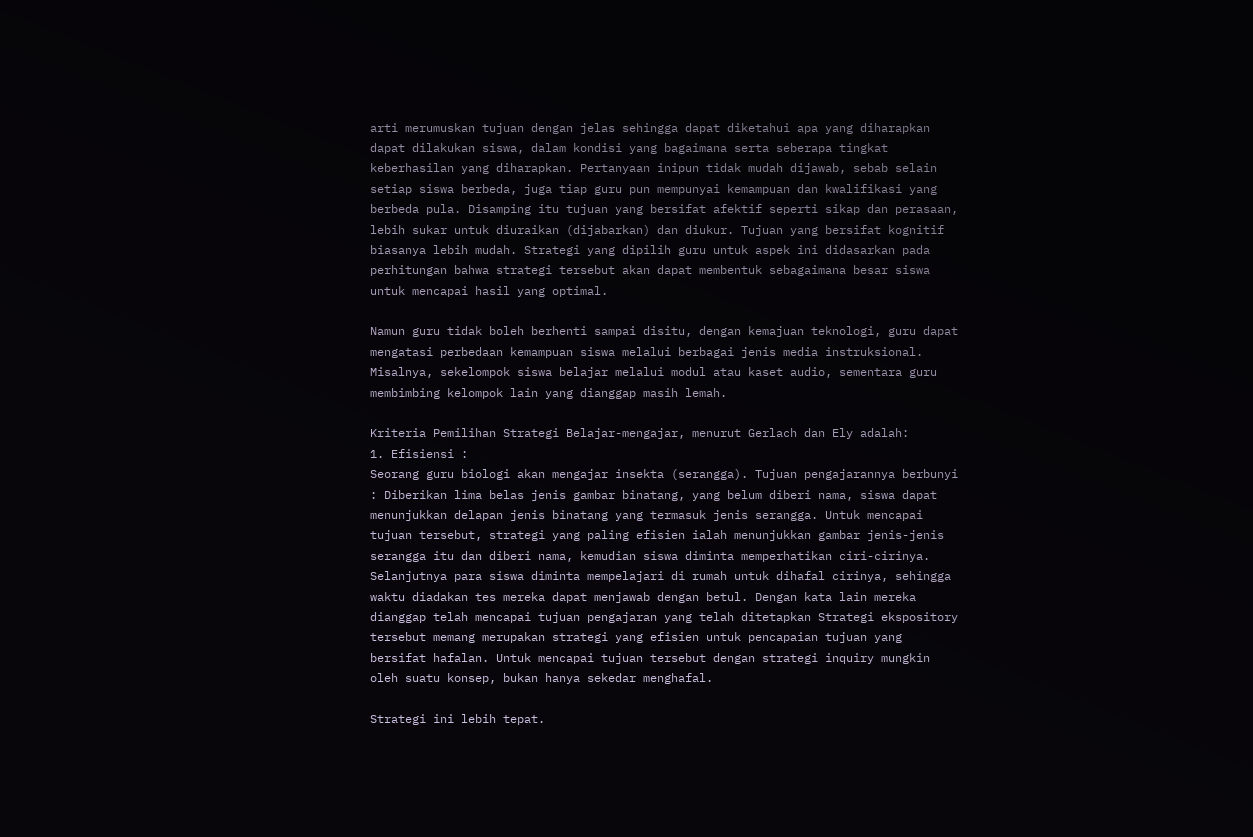arti merumuskan tujuan dengan jelas sehingga dapat diketahui apa yang diharapkan dapat dilakukan siswa, dalam kondisi yang bagaimana serta seberapa tingkat keberhasilan yang diharapkan. Pertanyaan inipun tidak mudah dijawab, sebab selain setiap siswa berbeda, juga tiap guru pun mempunyai kemampuan dan kwalifikasi yang berbeda pula. Disamping itu tujuan yang bersifat afektif seperti sikap dan perasaan, lebih sukar untuk diuraikan (dijabarkan) dan diukur. Tujuan yang bersifat kognitif biasanya lebih mudah. Strategi yang dipilih guru untuk aspek ini didasarkan pada perhitungan bahwa strategi tersebut akan dapat membentuk sebagaimana besar siswa untuk mencapai hasil yang optimal.

Namun guru tidak boleh berhenti sampai disitu, dengan kemajuan teknologi, guru dapat mengatasi perbedaan kemampuan siswa melalui berbagai jenis media instruksional. Misalnya, sekelompok siswa belajar melalui modul atau kaset audio, sementara guru membimbing kelompok lain yang dianggap masih lemah.

Kriteria Pemilihan Strategi Belajar-mengajar, menurut Gerlach dan Ely adalah:
1. Efisiensi :
Seorang guru biologi akan mengajar insekta (serangga). Tujuan pengajarannya berbunyi : Diberikan lima belas jenis gambar binatang, yang belum diberi nama, siswa dapat menunjukkan delapan jenis binatang yang termasuk jenis serangga. Untuk mencapai tujuan tersebut, strategi yang paling efisien ialah menunjukkan gambar jenis-jenis serangga itu dan diberi nama, kemudian siswa diminta memperhatikan ciri-cirinya. Selanjutnya para siswa diminta mempelajari di rumah untuk dihafal cirinya, sehingga waktu diadakan tes mereka dapat menjawab dengan betul. Dengan kata lain mereka dianggap telah mencapai tujuan pengajaran yang telah ditetapkan Strategi ekspository tersebut memang merupakan strategi yang efisien untuk pencapaian tujuan yang bersifat hafalan. Untuk mencapai tujuan tersebut dengan strategi inquiry mungkin oleh suatu konsep, bukan hanya sekedar menghafal.

Strategi ini lebih tepat.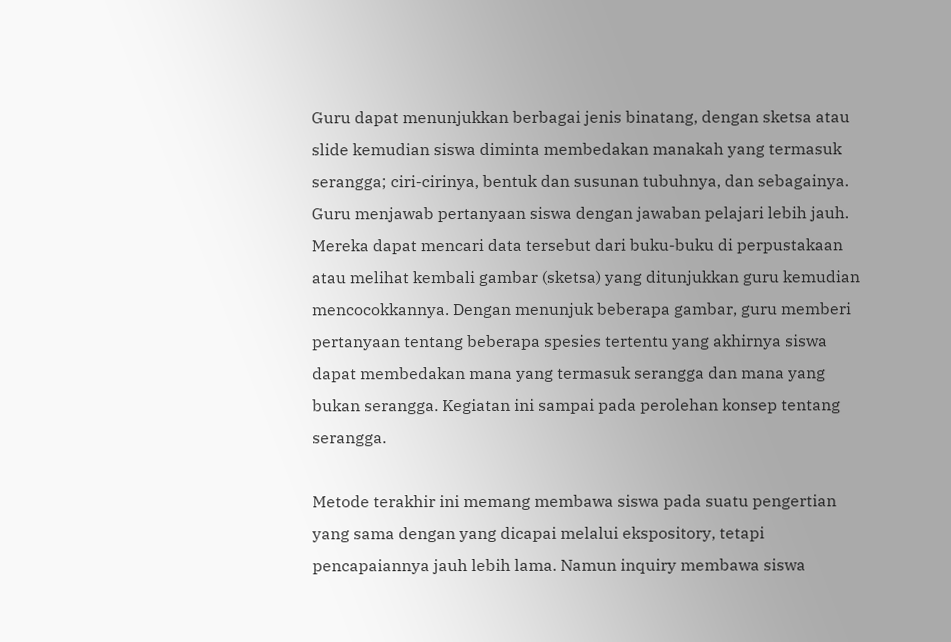Guru dapat menunjukkan berbagai jenis binatang, dengan sketsa atau slide kemudian siswa diminta membedakan manakah yang termasuk serangga; ciri-cirinya, bentuk dan susunan tubuhnya, dan sebagainya. Guru menjawab pertanyaan siswa dengan jawaban pelajari lebih jauh. Mereka dapat mencari data tersebut dari buku-buku di perpustakaan atau melihat kembali gambar (sketsa) yang ditunjukkan guru kemudian mencocokkannya. Dengan menunjuk beberapa gambar, guru memberi pertanyaan tentang beberapa spesies tertentu yang akhirnya siswa dapat membedakan mana yang termasuk serangga dan mana yang bukan serangga. Kegiatan ini sampai pada perolehan konsep tentang serangga.

Metode terakhir ini memang membawa siswa pada suatu pengertian yang sama dengan yang dicapai melalui ekspository, tetapi pencapaiannya jauh lebih lama. Namun inquiry membawa siswa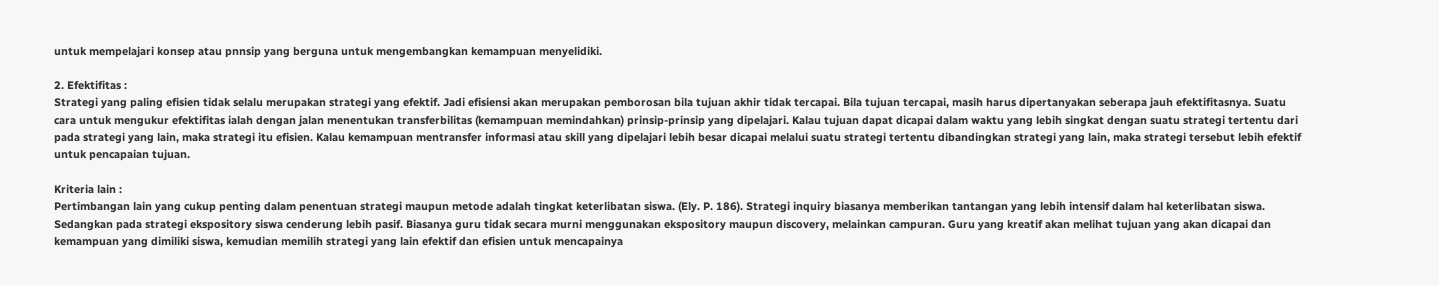untuk mempelajari konsep atau pnnsip yang berguna untuk mengembangkan kemampuan menyelidiki.

2. Efektifitas :
Strategi yang paling efisien tidak selalu merupakan strategi yang efektif. Jadi efisiensi akan merupakan pemborosan bila tujuan akhir tidak tercapai. Bila tujuan tercapai, masih harus dipertanyakan seberapa jauh efektifitasnya. Suatu cara untuk mengukur efektifitas ialah dengan jalan menentukan transferbilitas (kemampuan memindahkan) prinsip-prinsip yang dipelajari. Kalau tujuan dapat dicapai dalam waktu yang lebih singkat dengan suatu strategi tertentu dari pada strategi yang lain, maka strategi itu efisien. Kalau kemampuan mentransfer informasi atau skill yang dipelajari lebih besar dicapai melalui suatu strategi tertentu dibandingkan strategi yang lain, maka strategi tersebut lebih efektif untuk pencapaian tujuan.

Kriteria lain :
Pertimbangan lain yang cukup penting dalam penentuan strategi maupun metode adalah tingkat keterlibatan siswa. (Ely. P. 186). Strategi inquiry biasanya memberikan tantangan yang lebih intensif dalam hal keterlibatan siswa. Sedangkan pada strategi ekspository siswa cenderung lebih pasif. Biasanya guru tidak secara murni menggunakan ekspository maupun discovery, melainkan campuran. Guru yang kreatif akan melihat tujuan yang akan dicapai dan kemampuan yang dimiliki siswa, kemudian memilih strategi yang lain efektif dan efisien untuk mencapainya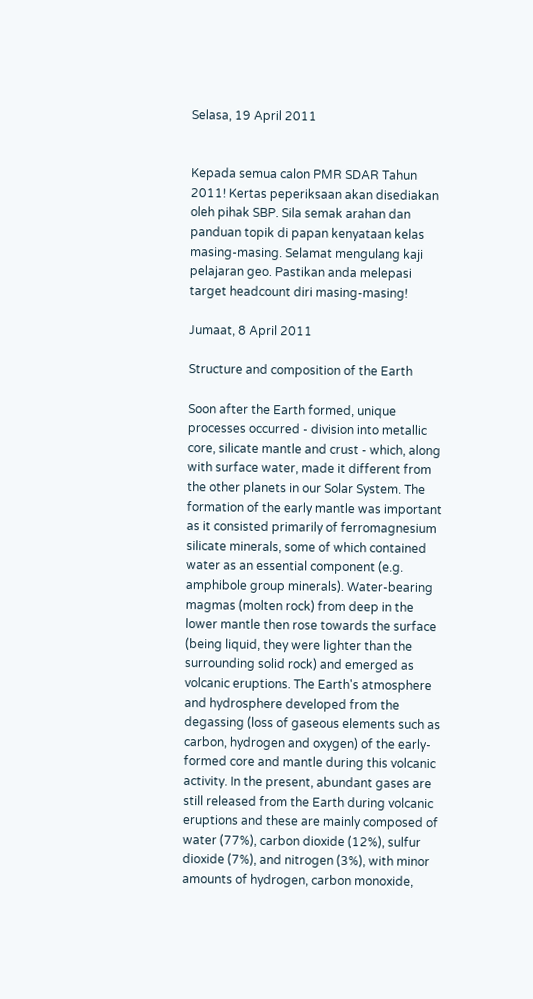Selasa, 19 April 2011


Kepada semua calon PMR SDAR Tahun 2011! Kertas peperiksaan akan disediakan oleh pihak SBP. Sila semak arahan dan panduan topik di papan kenyataan kelas masing-masing. Selamat mengulang kaji pelajaran geo. Pastikan anda melepasi target headcount diri masing-masing!

Jumaat, 8 April 2011

Structure and composition of the Earth

Soon after the Earth formed, unique processes occurred - division into metallic core, silicate mantle and crust - which, along with surface water, made it different from the other planets in our Solar System. The formation of the early mantle was important as it consisted primarily of ferromagnesium silicate minerals, some of which contained water as an essential component (e.g. amphibole group minerals). Water-bearing magmas (molten rock) from deep in the lower mantle then rose towards the surface (being liquid, they were lighter than the surrounding solid rock) and emerged as volcanic eruptions. The Earth's atmosphere and hydrosphere developed from the degassing (loss of gaseous elements such as carbon, hydrogen and oxygen) of the early-formed core and mantle during this volcanic activity. In the present, abundant gases are still released from the Earth during volcanic eruptions and these are mainly composed of water (77%), carbon dioxide (12%), sulfur dioxide (7%), and nitrogen (3%), with minor amounts of hydrogen, carbon monoxide,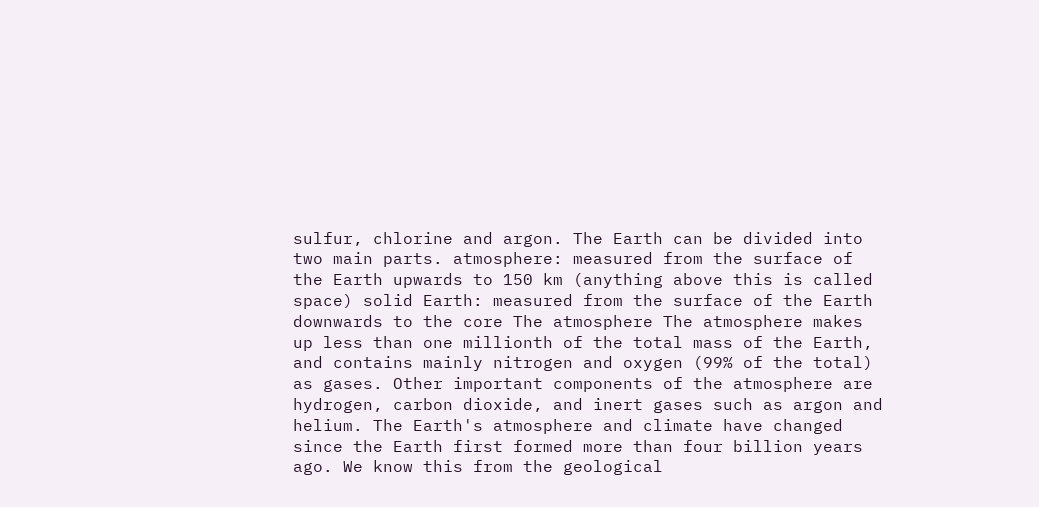sulfur, chlorine and argon. The Earth can be divided into two main parts. atmosphere: measured from the surface of the Earth upwards to 150 km (anything above this is called space) solid Earth: measured from the surface of the Earth downwards to the core The atmosphere The atmosphere makes up less than one millionth of the total mass of the Earth, and contains mainly nitrogen and oxygen (99% of the total) as gases. Other important components of the atmosphere are hydrogen, carbon dioxide, and inert gases such as argon and helium. The Earth's atmosphere and climate have changed since the Earth first formed more than four billion years ago. We know this from the geological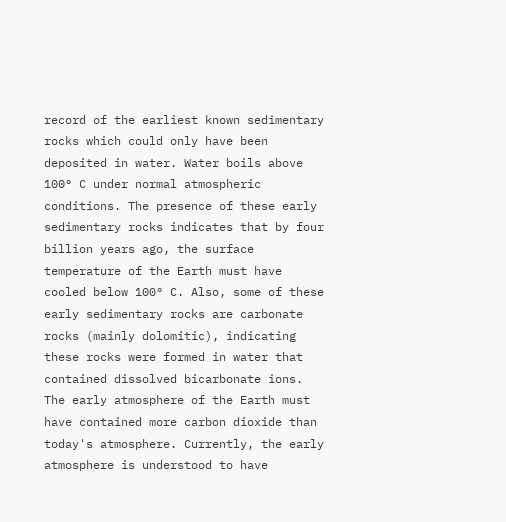record of the earliest known sedimentary rocks which could only have been deposited in water. Water boils above 100° C under normal atmospheric conditions. The presence of these early sedimentary rocks indicates that by four billion years ago, the surface temperature of the Earth must have cooled below 100° C. Also, some of these early sedimentary rocks are carbonate rocks (mainly dolomitic), indicating these rocks were formed in water that contained dissolved bicarbonate ions. The early atmosphere of the Earth must have contained more carbon dioxide than today's atmosphere. Currently, the early atmosphere is understood to have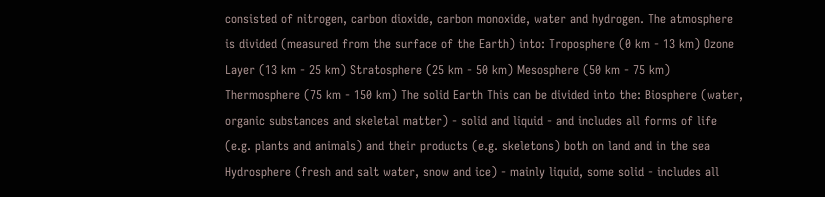consisted of nitrogen, carbon dioxide, carbon monoxide, water and hydrogen. The atmosphere is divided (measured from the surface of the Earth) into: Troposphere (0 km - 13 km) Ozone Layer (13 km - 25 km) Stratosphere (25 km - 50 km) Mesosphere (50 km - 75 km) Thermosphere (75 km - 150 km) The solid Earth This can be divided into the: Biosphere (water, organic substances and skeletal matter) - solid and liquid - and includes all forms of life (e.g. plants and animals) and their products (e.g. skeletons) both on land and in the sea Hydrosphere (fresh and salt water, snow and ice) - mainly liquid, some solid - includes all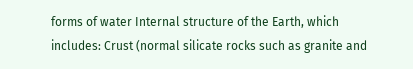forms of water Internal structure of the Earth, which includes: Crust (normal silicate rocks such as granite and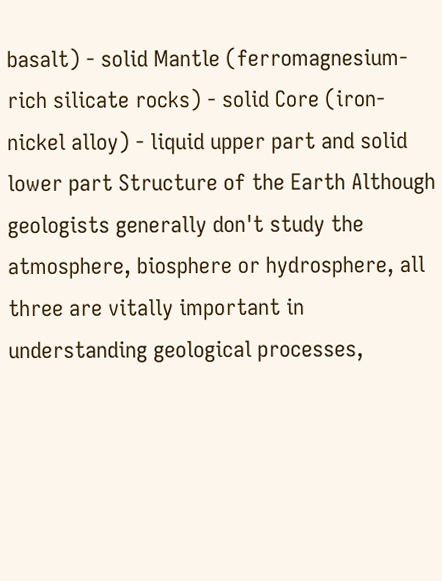basalt) - solid Mantle (ferromagnesium-rich silicate rocks) - solid Core (iron-nickel alloy) - liquid upper part and solid lower part Structure of the Earth Although geologists generally don't study the atmosphere, biosphere or hydrosphere, all three are vitally important in understanding geological processes,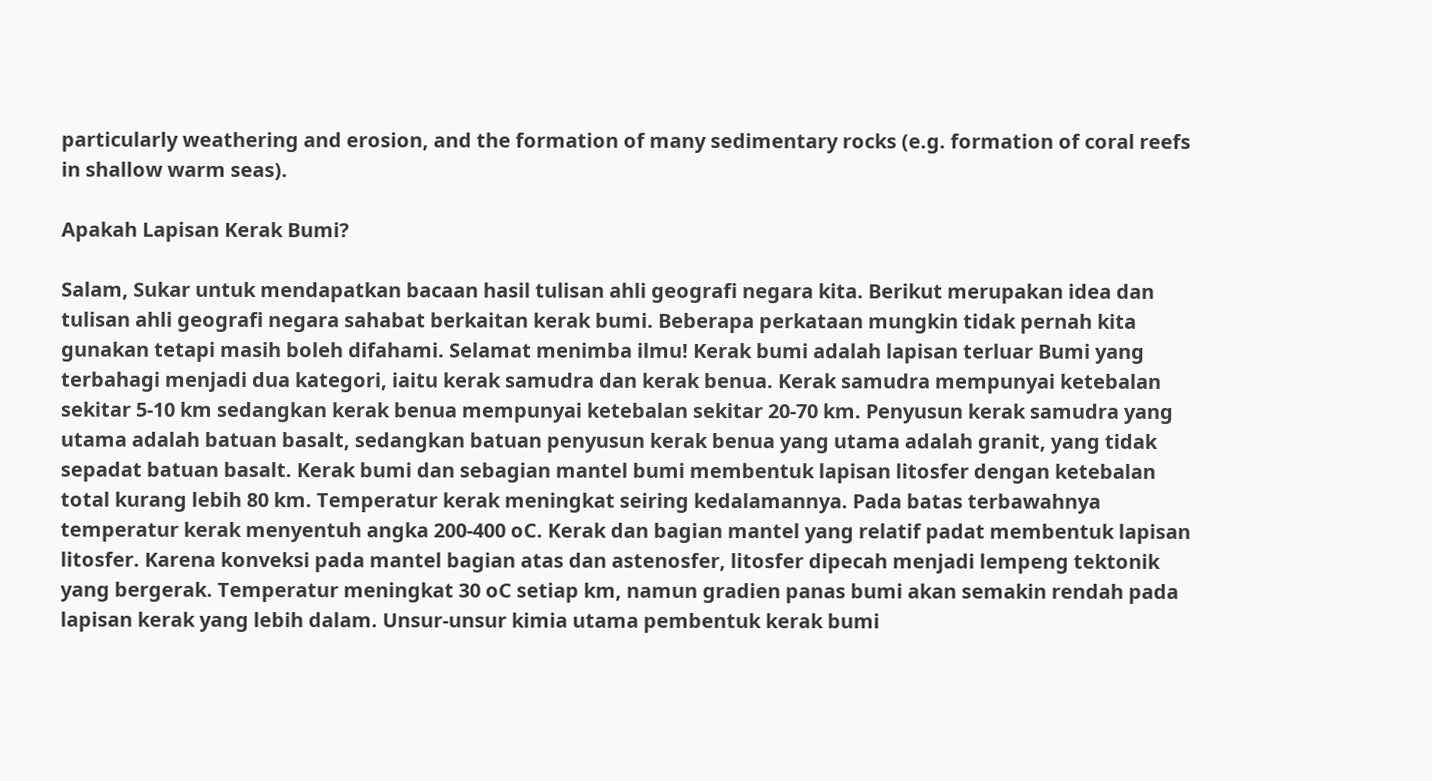particularly weathering and erosion, and the formation of many sedimentary rocks (e.g. formation of coral reefs in shallow warm seas).

Apakah Lapisan Kerak Bumi?

Salam, Sukar untuk mendapatkan bacaan hasil tulisan ahli geografi negara kita. Berikut merupakan idea dan tulisan ahli geografi negara sahabat berkaitan kerak bumi. Beberapa perkataan mungkin tidak pernah kita gunakan tetapi masih boleh difahami. Selamat menimba ilmu! Kerak bumi adalah lapisan terluar Bumi yang terbahagi menjadi dua kategori, iaitu kerak samudra dan kerak benua. Kerak samudra mempunyai ketebalan sekitar 5-10 km sedangkan kerak benua mempunyai ketebalan sekitar 20-70 km. Penyusun kerak samudra yang utama adalah batuan basalt, sedangkan batuan penyusun kerak benua yang utama adalah granit, yang tidak sepadat batuan basalt. Kerak bumi dan sebagian mantel bumi membentuk lapisan litosfer dengan ketebalan total kurang lebih 80 km. Temperatur kerak meningkat seiring kedalamannya. Pada batas terbawahnya temperatur kerak menyentuh angka 200-400 oC. Kerak dan bagian mantel yang relatif padat membentuk lapisan litosfer. Karena konveksi pada mantel bagian atas dan astenosfer, litosfer dipecah menjadi lempeng tektonik yang bergerak. Temperatur meningkat 30 oC setiap km, namun gradien panas bumi akan semakin rendah pada lapisan kerak yang lebih dalam. Unsur-unsur kimia utama pembentuk kerak bumi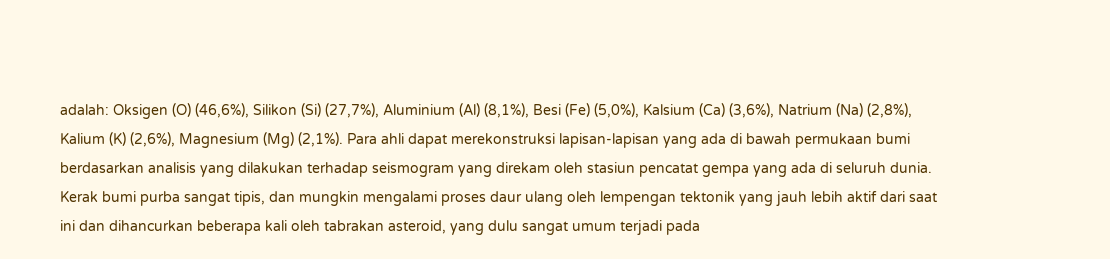adalah: Oksigen (O) (46,6%), Silikon (Si) (27,7%), Aluminium (Al) (8,1%), Besi (Fe) (5,0%), Kalsium (Ca) (3,6%), Natrium (Na) (2,8%), Kalium (K) (2,6%), Magnesium (Mg) (2,1%). Para ahli dapat merekonstruksi lapisan-lapisan yang ada di bawah permukaan bumi berdasarkan analisis yang dilakukan terhadap seismogram yang direkam oleh stasiun pencatat gempa yang ada di seluruh dunia. Kerak bumi purba sangat tipis, dan mungkin mengalami proses daur ulang oleh lempengan tektonik yang jauh lebih aktif dari saat ini dan dihancurkan beberapa kali oleh tabrakan asteroid, yang dulu sangat umum terjadi pada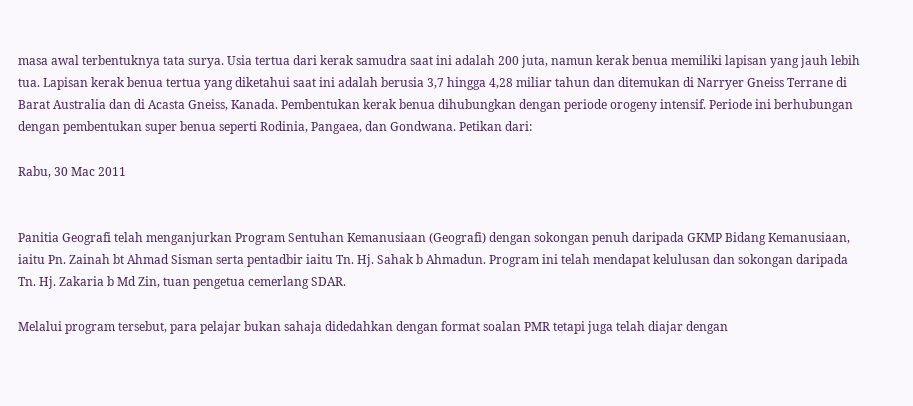masa awal terbentuknya tata surya. Usia tertua dari kerak samudra saat ini adalah 200 juta, namun kerak benua memiliki lapisan yang jauh lebih tua. Lapisan kerak benua tertua yang diketahui saat ini adalah berusia 3,7 hingga 4,28 miliar tahun dan ditemukan di Narryer Gneiss Terrane di Barat Australia dan di Acasta Gneiss, Kanada. Pembentukan kerak benua dihubungkan dengan periode orogeny intensif. Periode ini berhubungan dengan pembentukan super benua seperti Rodinia, Pangaea, dan Gondwana. Petikan dari:

Rabu, 30 Mac 2011


Panitia Geografi telah menganjurkan Program Sentuhan Kemanusiaan (Geografi) dengan sokongan penuh daripada GKMP Bidang Kemanusiaan, iaitu Pn. Zainah bt Ahmad Sisman serta pentadbir iaitu Tn. Hj. Sahak b Ahmadun. Program ini telah mendapat kelulusan dan sokongan daripada Tn. Hj. Zakaria b Md Zin, tuan pengetua cemerlang SDAR.

Melalui program tersebut, para pelajar bukan sahaja didedahkan dengan format soalan PMR tetapi juga telah diajar dengan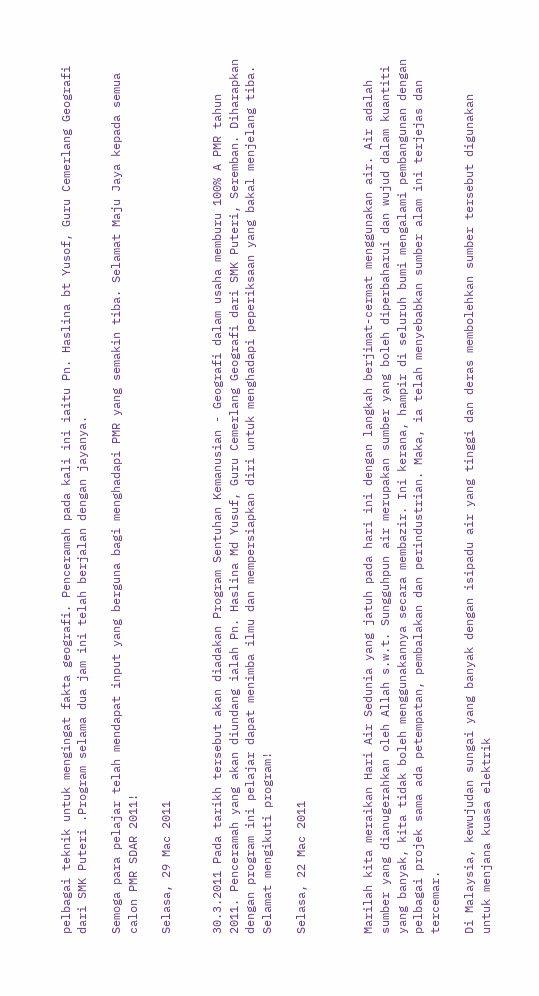pelbagai teknik untuk mengingat fakta geografi. Penceramah pada kali ini iaitu Pn. Haslina bt Yusof, Guru Cemerlang Geografi dari SMK Puteri .Program selama dua jam ini telah berjalan dengan jayanya.

Semoga para pelajar telah mendapat input yang berguna bagi menghadapi PMR yang semakin tiba. Selamat Maju Jaya kepada semua calon PMR SDAR 2011!

Selasa, 29 Mac 2011


30.3.2011 Pada tarikh tersebut akan diadakan Program Sentuhan Kemanusian - Geografi dalam usaha memburu 100% A PMR tahun 2011. Penceramah yang akan diundang ialah Pn. Haslina Md Yusuf, Guru Cemerlang Geografi dari SMK Puteri, Seremban. Diharapkan dengan program ini pelajar dapat menimba ilmu dan mempersiapkan diri untuk menghadapi peperiksaan yang bakal menjelang tiba. Selamat mengikuti program!

Selasa, 22 Mac 2011



Marilah kita meraikan Hari Air Sedunia yang jatuh pada hari ini dengan langkah berjimat-cermat menggunakan air. Air adalah sumber yang dianugerahkan oleh Allah s.w.t. Sungguhpun air merupakan sumber yang boleh diperbaharui dan wujud dalam kuantiti yang banyak, kita tidak boleh menggunakannya secara membazir. Ini kerana, hampir di seluruh bumi mengalami pembangunan dengan pelbagai projek sama ada petempatan, pembalakan dan perindustrian. Maka, ia telah menyebabkan sumber alam ini terjejas dan tercemar.

Di Malaysia, kewujudan sungai yang banyak dengan isipadu air yang tinggi dan deras membolehkan sumber tersebut digunakan untuk menjana kuasa elektrik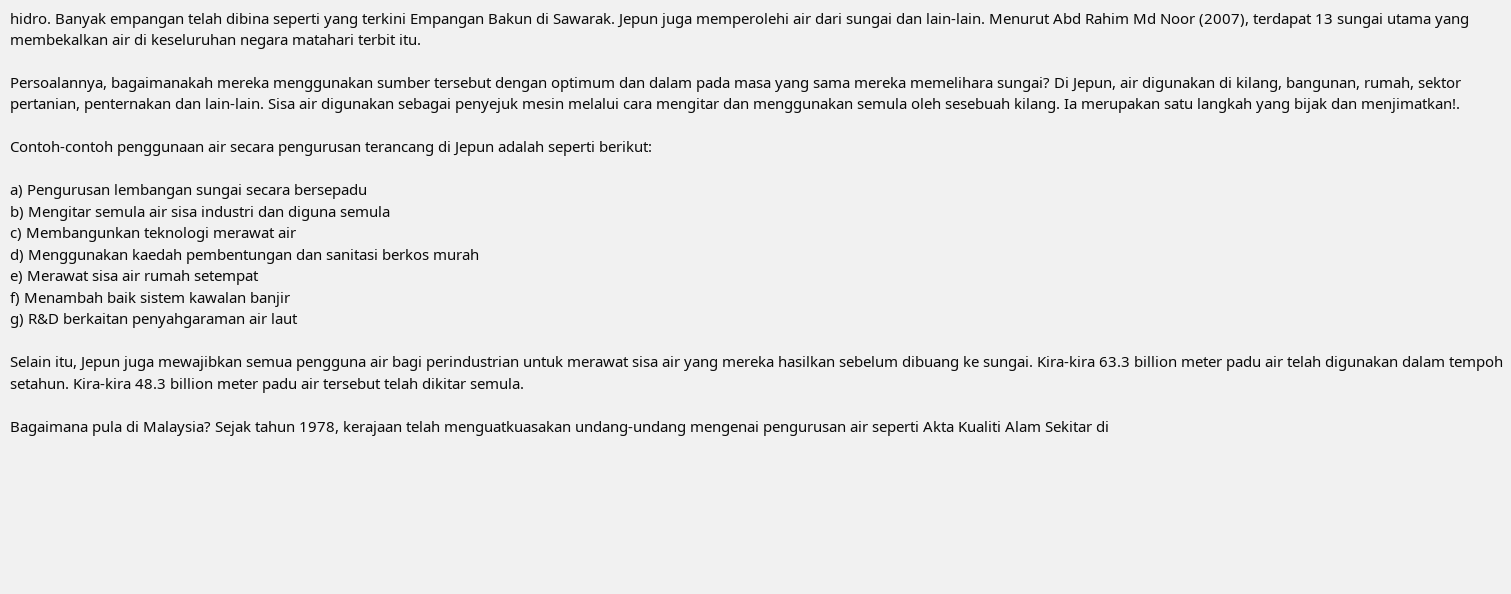hidro. Banyak empangan telah dibina seperti yang terkini Empangan Bakun di Sawarak. Jepun juga memperolehi air dari sungai dan lain-lain. Menurut Abd Rahim Md Noor (2007), terdapat 13 sungai utama yang membekalkan air di keseluruhan negara matahari terbit itu.

Persoalannya, bagaimanakah mereka menggunakan sumber tersebut dengan optimum dan dalam pada masa yang sama mereka memelihara sungai? Di Jepun, air digunakan di kilang, bangunan, rumah, sektor pertanian, penternakan dan lain-lain. Sisa air digunakan sebagai penyejuk mesin melalui cara mengitar dan menggunakan semula oleh sesebuah kilang. Ia merupakan satu langkah yang bijak dan menjimatkan!.

Contoh-contoh penggunaan air secara pengurusan terancang di Jepun adalah seperti berikut:

a) Pengurusan lembangan sungai secara bersepadu
b) Mengitar semula air sisa industri dan diguna semula
c) Membangunkan teknologi merawat air
d) Menggunakan kaedah pembentungan dan sanitasi berkos murah
e) Merawat sisa air rumah setempat
f) Menambah baik sistem kawalan banjir
g) R&D berkaitan penyahgaraman air laut

Selain itu, Jepun juga mewajibkan semua pengguna air bagi perindustrian untuk merawat sisa air yang mereka hasilkan sebelum dibuang ke sungai. Kira-kira 63.3 billion meter padu air telah digunakan dalam tempoh setahun. Kira-kira 48.3 billion meter padu air tersebut telah dikitar semula.

Bagaimana pula di Malaysia? Sejak tahun 1978, kerajaan telah menguatkuasakan undang-undang mengenai pengurusan air seperti Akta Kualiti Alam Sekitar di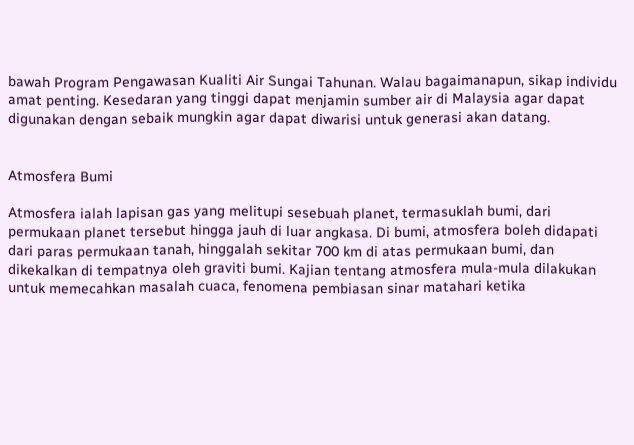bawah Program Pengawasan Kualiti Air Sungai Tahunan. Walau bagaimanapun, sikap individu amat penting. Kesedaran yang tinggi dapat menjamin sumber air di Malaysia agar dapat digunakan dengan sebaik mungkin agar dapat diwarisi untuk generasi akan datang.


Atmosfera Bumi

Atmosfera ialah lapisan gas yang melitupi sesebuah planet, termasuklah bumi, dari permukaan planet tersebut hingga jauh di luar angkasa. Di bumi, atmosfera boleh didapati dari paras permukaan tanah, hinggalah sekitar 700 km di atas permukaan bumi, dan dikekalkan di tempatnya oleh graviti bumi. Kajian tentang atmosfera mula-mula dilakukan untuk memecahkan masalah cuaca, fenomena pembiasan sinar matahari ketika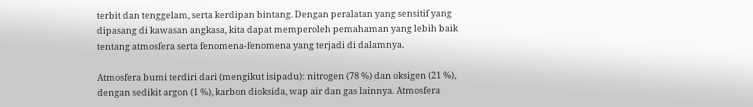terbit dan tenggelam, serta kerdipan bintang. Dengan peralatan yang sensitif yang dipasang di kawasan angkasa, kita dapat memperoleh pemahaman yang lebih baik tentang atmosfera serta fenomena-fenomena yang terjadi di dalamnya.

Atmosfera bumi terdiri dari (mengikut isipadu): nitrogen (78 %) dan oksigen (21 %), dengan sedikit argon (1 %), karbon dioksida, wap air dan gas lainnya. Atmosfera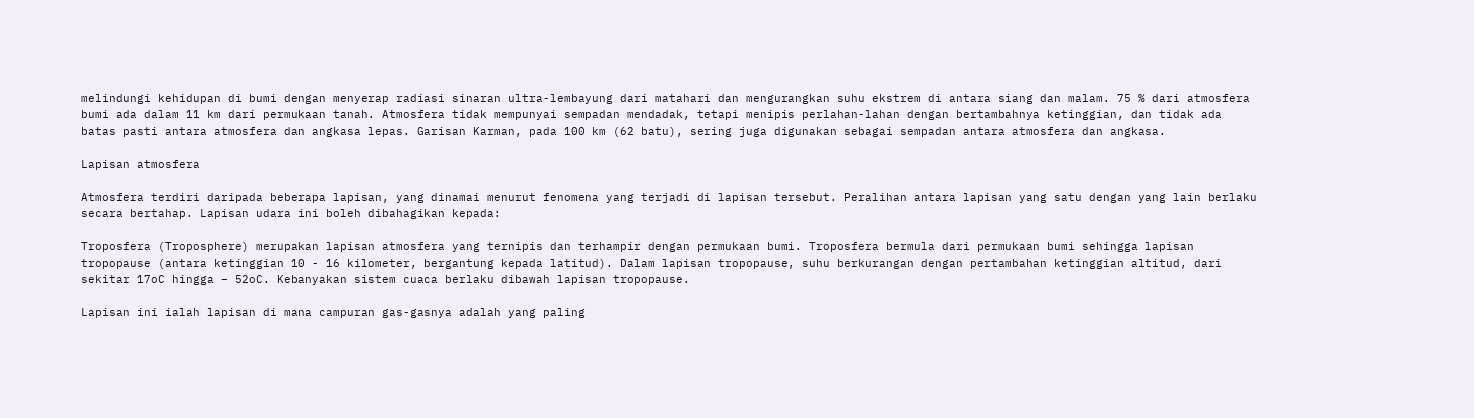melindungi kehidupan di bumi dengan menyerap radiasi sinaran ultra-lembayung dari matahari dan mengurangkan suhu ekstrem di antara siang dan malam. 75 % dari atmosfera bumi ada dalam 11 km dari permukaan tanah. Atmosfera tidak mempunyai sempadan mendadak, tetapi menipis perlahan-lahan dengan bertambahnya ketinggian, dan tidak ada batas pasti antara atmosfera dan angkasa lepas. Garisan Karman, pada 100 km (62 batu), sering juga digunakan sebagai sempadan antara atmosfera dan angkasa.

Lapisan atmosfera

Atmosfera terdiri daripada beberapa lapisan, yang dinamai menurut fenomena yang terjadi di lapisan tersebut. Peralihan antara lapisan yang satu dengan yang lain berlaku secara bertahap. Lapisan udara ini boleh dibahagikan kepada:

Troposfera (Troposphere) merupakan lapisan atmosfera yang ternipis dan terhampir dengan permukaan bumi. Troposfera bermula dari permukaan bumi sehingga lapisan tropopause (antara ketinggian 10 - 16 kilometer, bergantung kepada latitud). Dalam lapisan tropopause, suhu berkurangan dengan pertambahan ketinggian altitud, dari sekitar 17oC hingga − 52oC. Kebanyakan sistem cuaca berlaku dibawah lapisan tropopause.

Lapisan ini ialah lapisan di mana campuran gas-gasnya adalah yang paling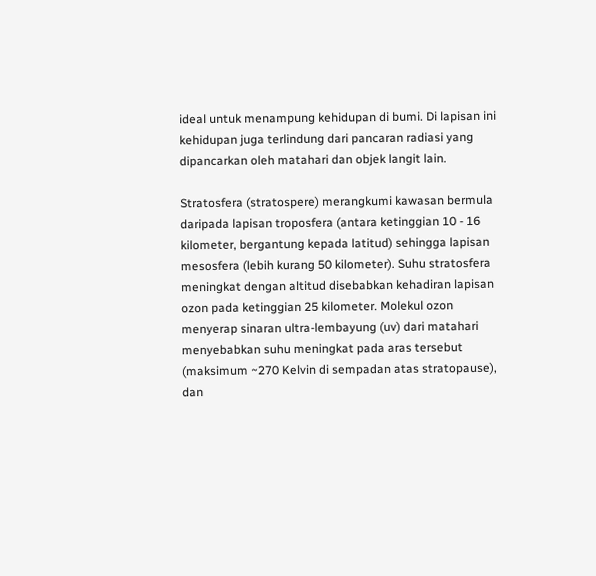ideal untuk menampung kehidupan di bumi. Di lapisan ini kehidupan juga terlindung dari pancaran radiasi yang dipancarkan oleh matahari dan objek langit lain.

Stratosfera (stratospere) merangkumi kawasan bermula daripada lapisan troposfera (antara ketinggian 10 - 16 kilometer, bergantung kepada latitud) sehingga lapisan mesosfera (lebih kurang 50 kilometer). Suhu stratosfera meningkat dengan altitud disebabkan kehadiran lapisan ozon pada ketinggian 25 kilometer. Molekul ozon menyerap sinaran ultra-lembayung (uv) dari matahari menyebabkan suhu meningkat pada aras tersebut (maksimum ~270 Kelvin di sempadan atas stratopause), dan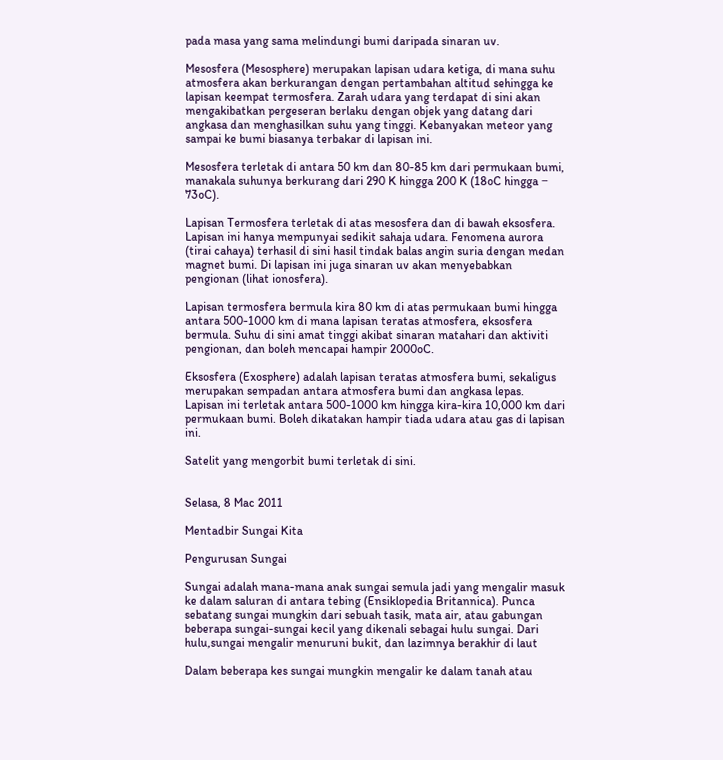pada masa yang sama melindungi bumi daripada sinaran uv.

Mesosfera (Mesosphere) merupakan lapisan udara ketiga, di mana suhu atmosfera akan berkurangan dengan pertambahan altitud sehingga ke lapisan keempat termosfera. Zarah udara yang terdapat di sini akan mengakibatkan pergeseran berlaku dengan objek yang datang dari angkasa dan menghasilkan suhu yang tinggi. Kebanyakan meteor yang sampai ke bumi biasanya terbakar di lapisan ini.

Mesosfera terletak di antara 50 km dan 80-85 km dari permukaan bumi, manakala suhunya berkurang dari 290 K hingga 200 K (18oC hingga − 73oC).

Lapisan Termosfera terletak di atas mesosfera dan di bawah eksosfera. Lapisan ini hanya mempunyai sedikit sahaja udara. Fenomena aurora (tirai cahaya) terhasil di sini hasil tindak balas angin suria dengan medan magnet bumi. Di lapisan ini juga sinaran uv akan menyebabkan pengionan (lihat ionosfera).

Lapisan termosfera bermula kira 80 km di atas permukaan bumi hingga antara 500-1000 km di mana lapisan teratas atmosfera, eksosfera bermula. Suhu di sini amat tinggi akibat sinaran matahari dan aktiviti pengionan, dan boleh mencapai hampir 2000oC.

Eksosfera (Exosphere) adalah lapisan teratas atmosfera bumi, sekaligus merupakan sempadan antara atmosfera bumi dan angkasa lepas. Lapisan ini terletak antara 500-1000 km hingga kira-kira 10,000 km dari permukaan bumi. Boleh dikatakan hampir tiada udara atau gas di lapisan ini.

Satelit yang mengorbit bumi terletak di sini.


Selasa, 8 Mac 2011

Mentadbir Sungai Kita

Pengurusan Sungai

Sungai adalah mana-mana anak sungai semula jadi yang mengalir masuk ke dalam saluran di antara tebing (Ensiklopedia Britannica). Punca sebatang sungai mungkin dari sebuah tasik, mata air, atau gabungan beberapa sungai-sungai kecil yang dikenali sebagai hulu sungai. Dari hulu,sungai mengalir menuruni bukit, dan lazimnya berakhir di laut

Dalam beberapa kes sungai mungkin mengalir ke dalam tanah atau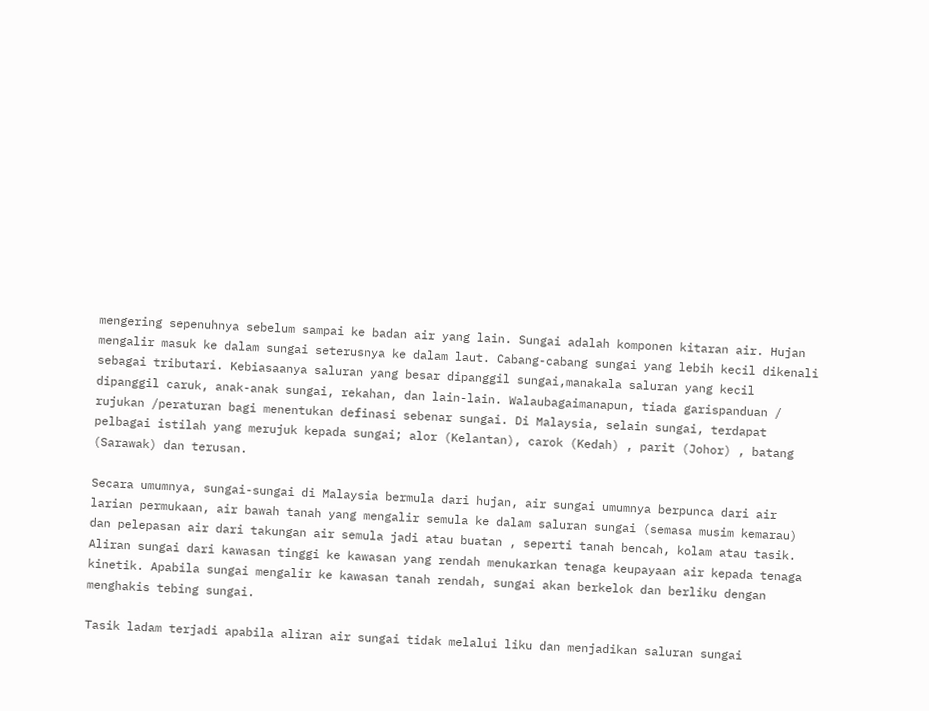mengering sepenuhnya sebelum sampai ke badan air yang lain. Sungai adalah komponen kitaran air. Hujan mengalir masuk ke dalam sungai seterusnya ke dalam laut. Cabang-cabang sungai yang lebih kecil dikenali sebagai tributari. Kebiasaanya saluran yang besar dipanggil sungai,manakala saluran yang kecil dipanggil caruk, anak-anak sungai, rekahan, dan lain-lain. Walaubagaimanapun, tiada garispanduan / rujukan /peraturan bagi menentukan definasi sebenar sungai. Di Malaysia, selain sungai, terdapat pelbagai istilah yang merujuk kepada sungai; alor (Kelantan), carok (Kedah) , parit (Johor) , batang (Sarawak) dan terusan.

Secara umumnya, sungai-sungai di Malaysia bermula dari hujan, air sungai umumnya berpunca dari air larian permukaan, air bawah tanah yang mengalir semula ke dalam saluran sungai (semasa musim kemarau) dan pelepasan air dari takungan air semula jadi atau buatan , seperti tanah bencah, kolam atau tasik. Aliran sungai dari kawasan tinggi ke kawasan yang rendah menukarkan tenaga keupayaan air kepada tenaga kinetik. Apabila sungai mengalir ke kawasan tanah rendah, sungai akan berkelok dan berliku dengan menghakis tebing sungai.

Tasik ladam terjadi apabila aliran air sungai tidak melalui liku dan menjadikan saluran sungai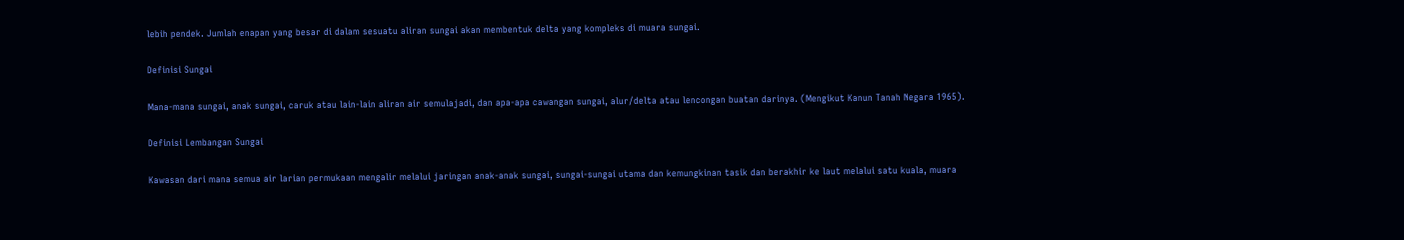lebih pendek. Jumlah enapan yang besar di dalam sesuatu aliran sungai akan membentuk delta yang kompleks di muara sungai.

Definisi Sungai

Mana-mana sungai, anak sungai, caruk atau lain-lain aliran air semulajadi, dan apa-apa cawangan sungai, alur/delta atau lencongan buatan darinya. (Mengikut Kanun Tanah Negara 1965).

Definisi Lembangan Sungai

Kawasan dari mana semua air larian permukaan mengalir melalui jaringan anak-anak sungai, sungai-sungai utama dan kemungkinan tasik dan berakhir ke laut melalui satu kuala, muara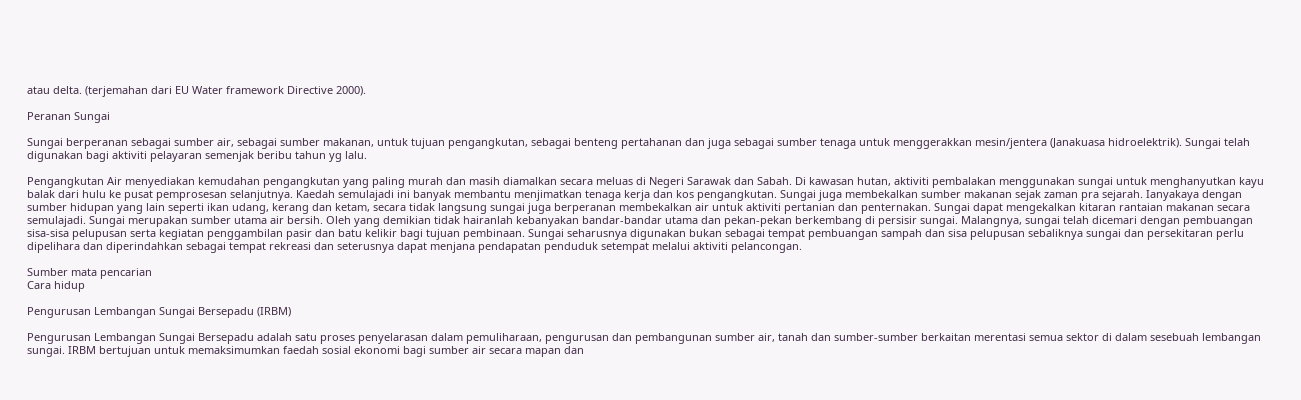atau delta. (terjemahan dari EU Water framework Directive 2000).

Peranan Sungai

Sungai berperanan sebagai sumber air, sebagai sumber makanan, untuk tujuan pengangkutan, sebagai benteng pertahanan dan juga sebagai sumber tenaga untuk menggerakkan mesin/jentera (Janakuasa hidroelektrik). Sungai telah digunakan bagi aktiviti pelayaran semenjak beribu tahun yg lalu.

Pengangkutan Air menyediakan kemudahan pengangkutan yang paling murah dan masih diamalkan secara meluas di Negeri Sarawak dan Sabah. Di kawasan hutan, aktiviti pembalakan menggunakan sungai untuk menghanyutkan kayu balak dari hulu ke pusat pemprosesan selanjutnya. Kaedah semulajadi ini banyak membantu menjimatkan tenaga kerja dan kos pengangkutan. Sungai juga membekalkan sumber makanan sejak zaman pra sejarah. Ianyakaya dengan sumber hidupan yang lain seperti ikan udang, kerang dan ketam, secara tidak langsung sungai juga berperanan membekalkan air untuk aktiviti pertanian dan penternakan. Sungai dapat mengekalkan kitaran rantaian makanan secara semulajadi. Sungai merupakan sumber utama air bersih. Oleh yang demikian tidak hairanlah kebanyakan bandar-bandar utama dan pekan-pekan berkembang di persisir sungai. Malangnya, sungai telah dicemari dengan pembuangan sisa-sisa pelupusan serta kegiatan penggambilan pasir dan batu kelikir bagi tujuan pembinaan. Sungai seharusnya digunakan bukan sebagai tempat pembuangan sampah dan sisa pelupusan sebaliknya sungai dan persekitaran perlu dipelihara dan diperindahkan sebagai tempat rekreasi dan seterusnya dapat menjana pendapatan penduduk setempat melalui aktiviti pelancongan.

Sumber mata pencarian
Cara hidup

Pengurusan Lembangan Sungai Bersepadu (IRBM)

Pengurusan Lembangan Sungai Bersepadu adalah satu proses penyelarasan dalam pemuliharaan, pengurusan dan pembangunan sumber air, tanah dan sumber-sumber berkaitan merentasi semua sektor di dalam sesebuah lembangan sungai. IRBM bertujuan untuk memaksimumkan faedah sosial ekonomi bagi sumber air secara mapan dan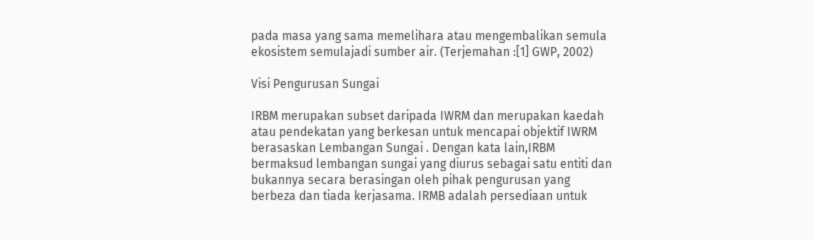pada masa yang sama memelihara atau mengembalikan semula ekosistem semulajadi sumber air. (Terjemahan :[1] GWP, 2002)

Visi Pengurusan Sungai

IRBM merupakan subset daripada IWRM dan merupakan kaedah atau pendekatan yang berkesan untuk mencapai objektif IWRM berasaskan Lembangan Sungai . Dengan kata lain,IRBM bermaksud lembangan sungai yang diurus sebagai satu entiti dan bukannya secara berasingan oleh pihak pengurusan yang berbeza dan tiada kerjasama. IRMB adalah persediaan untuk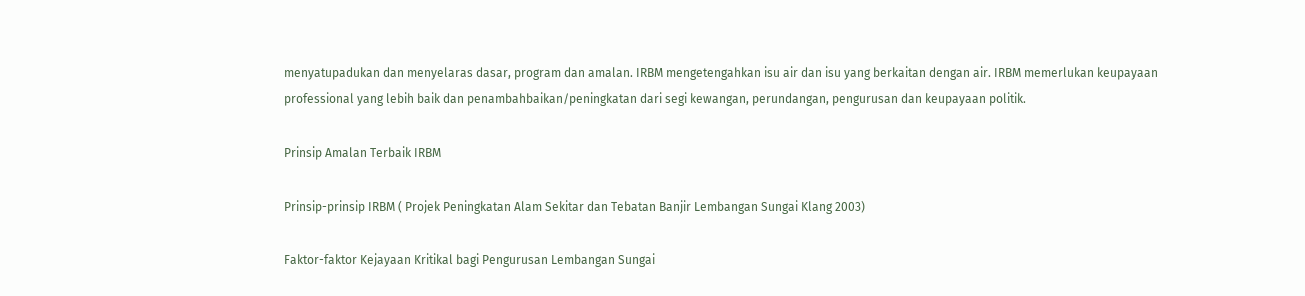menyatupadukan dan menyelaras dasar, program dan amalan. IRBM mengetengahkan isu air dan isu yang berkaitan dengan air. IRBM memerlukan keupayaan professional yang lebih baik dan penambahbaikan/peningkatan dari segi kewangan, perundangan, pengurusan dan keupayaan politik.

Prinsip Amalan Terbaik IRBM

Prinsip-prinsip IRBM ( Projek Peningkatan Alam Sekitar dan Tebatan Banjir Lembangan Sungai Klang 2003)

Faktor-faktor Kejayaan Kritikal bagi Pengurusan Lembangan Sungai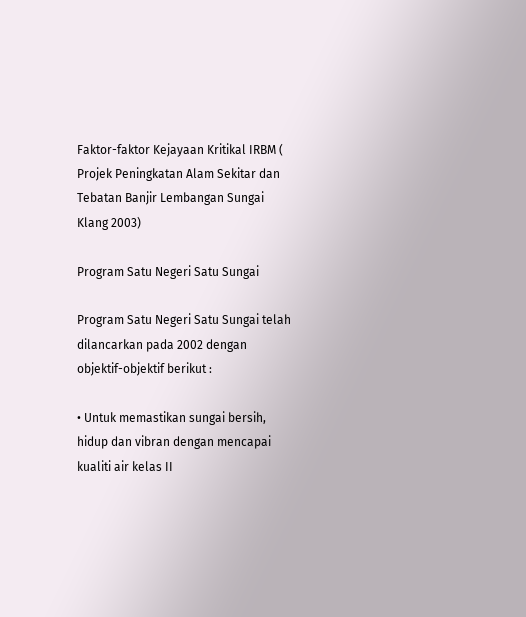Faktor-faktor Kejayaan Kritikal IRBM ( Projek Peningkatan Alam Sekitar dan Tebatan Banjir Lembangan Sungai Klang 2003)

Program Satu Negeri Satu Sungai

Program Satu Negeri Satu Sungai telah dilancarkan pada 2002 dengan objektif-objektif berikut :

• Untuk memastikan sungai bersih, hidup dan vibran dengan mencapai kualiti air kelas II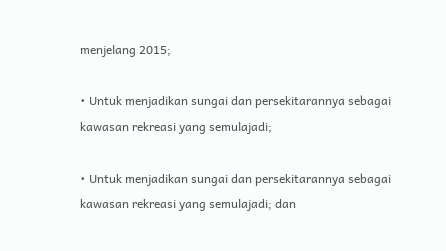menjelang 2015;

• Untuk menjadikan sungai dan persekitarannya sebagai kawasan rekreasi yang semulajadi;

• Untuk menjadikan sungai dan persekitarannya sebagai kawasan rekreasi yang semulajadi; dan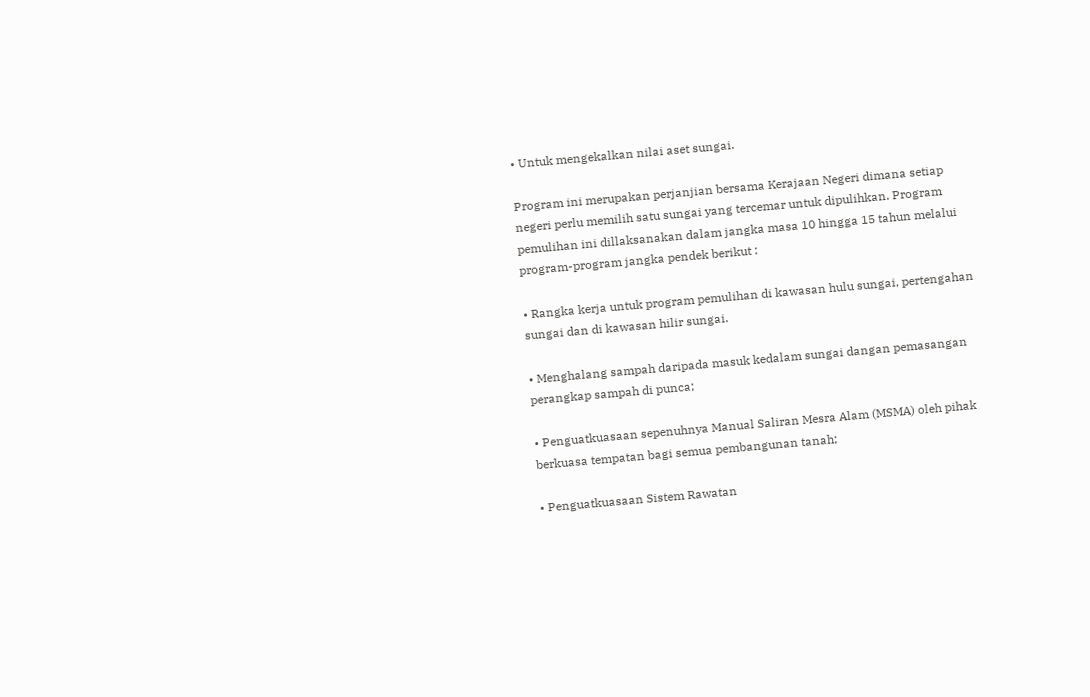• Untuk mengekalkan nilai aset sungai.

Program ini merupakan perjanjian bersama Kerajaan Negeri dimana setiap negeri perlu memilih satu sungai yang tercemar untuk dipulihkan. Program pemulihan ini dillaksanakan dalam jangka masa 10 hingga 15 tahun melalui program-program jangka pendek berikut :

• Rangka kerja untuk program pemulihan di kawasan hulu sungai, pertengahan sungai dan di kawasan hilir sungai.

• Menghalang sampah daripada masuk kedalam sungai dangan pemasangan perangkap sampah di punca;

• Penguatkuasaan sepenuhnya Manual Saliran Mesra Alam (MSMA) oleh pihak berkuasa tempatan bagi semua pembangunan tanah;

• Penguatkuasaan Sistem Rawatan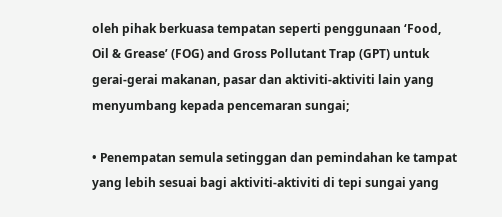oleh pihak berkuasa tempatan seperti penggunaan ‘Food, Oil & Grease’ (FOG) and Gross Pollutant Trap (GPT) untuk gerai-gerai makanan, pasar dan aktiviti-aktiviti lain yang menyumbang kepada pencemaran sungai;

• Penempatan semula setinggan dan pemindahan ke tampat yang lebih sesuai bagi aktiviti-aktiviti di tepi sungai yang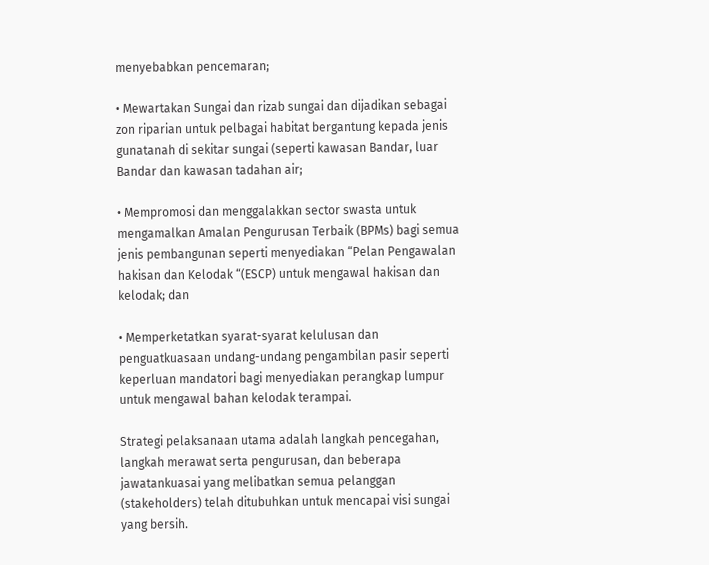menyebabkan pencemaran;

• Mewartakan Sungai dan rizab sungai dan dijadikan sebagai zon riparian untuk pelbagai habitat bergantung kepada jenis gunatanah di sekitar sungai (seperti kawasan Bandar, luar Bandar dan kawasan tadahan air;

• Mempromosi dan menggalakkan sector swasta untuk mengamalkan Amalan Pengurusan Terbaik (BPMs) bagi semua jenis pembangunan seperti menyediakan “Pelan Pengawalan hakisan dan Kelodak “(ESCP) untuk mengawal hakisan dan kelodak; dan

• Memperketatkan syarat-syarat kelulusan dan penguatkuasaan undang-undang pengambilan pasir seperti keperluan mandatori bagi menyediakan perangkap lumpur untuk mengawal bahan kelodak terampai.

Strategi pelaksanaan utama adalah langkah pencegahan, langkah merawat serta pengurusan, dan beberapa jawatankuasai yang melibatkan semua pelanggan (stakeholders) telah ditubuhkan untuk mencapai visi sungai yang bersih.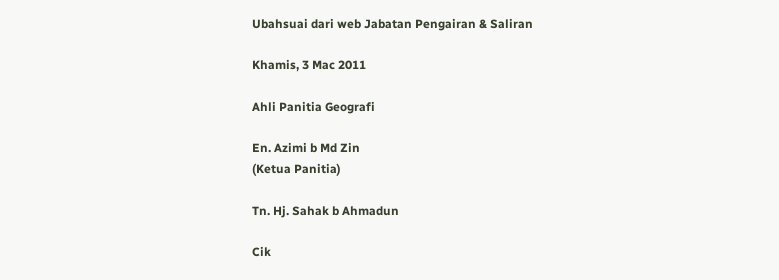Ubahsuai dari web Jabatan Pengairan & Saliran

Khamis, 3 Mac 2011

Ahli Panitia Geografi

En. Azimi b Md Zin
(Ketua Panitia)

Tn. Hj. Sahak b Ahmadun

Cik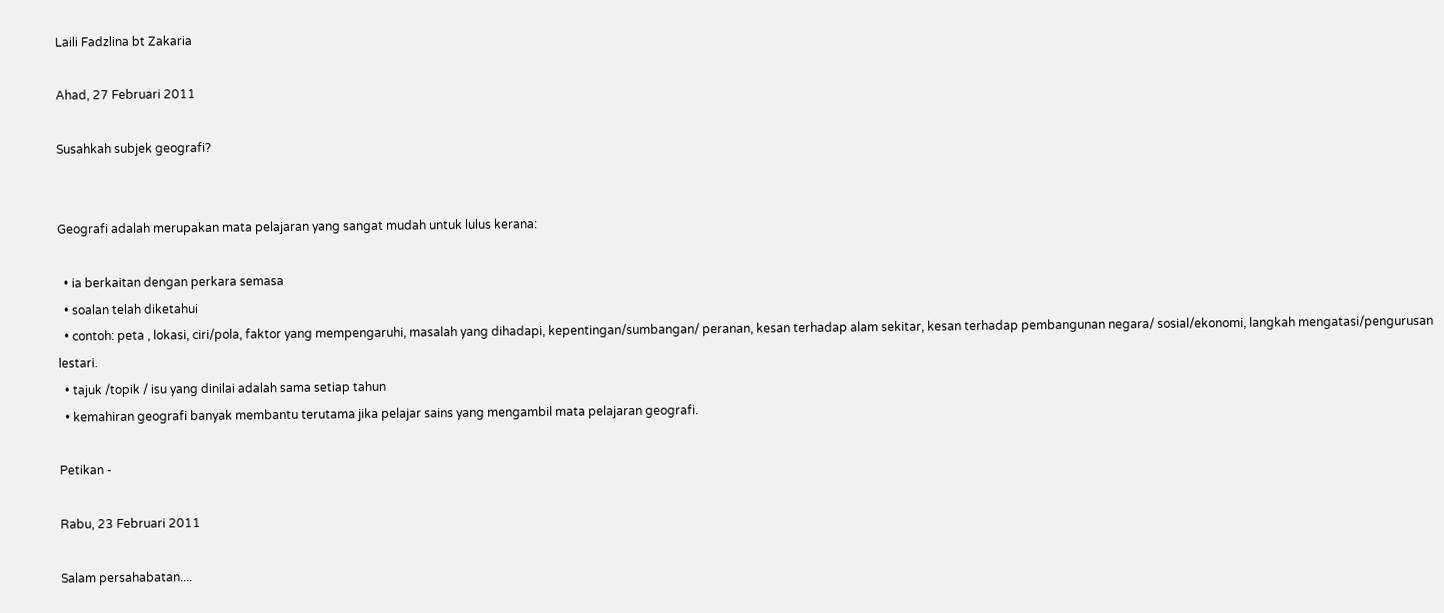Laili Fadzlina bt Zakaria

Ahad, 27 Februari 2011

Susahkah subjek geografi?


Geografi adalah merupakan mata pelajaran yang sangat mudah untuk lulus kerana:

  • ia berkaitan dengan perkara semasa
  • soalan telah diketahui
  • contoh: peta , lokasi, ciri/pola, faktor yang mempengaruhi, masalah yang dihadapi, kepentingan/sumbangan/ peranan, kesan terhadap alam sekitar, kesan terhadap pembangunan negara/ sosial/ekonomi, langkah mengatasi/pengurusan lestari.
  • tajuk /topik / isu yang dinilai adalah sama setiap tahun
  • kemahiran geografi banyak membantu terutama jika pelajar sains yang mengambil mata pelajaran geografi.

Petikan -

Rabu, 23 Februari 2011

Salam persahabatan....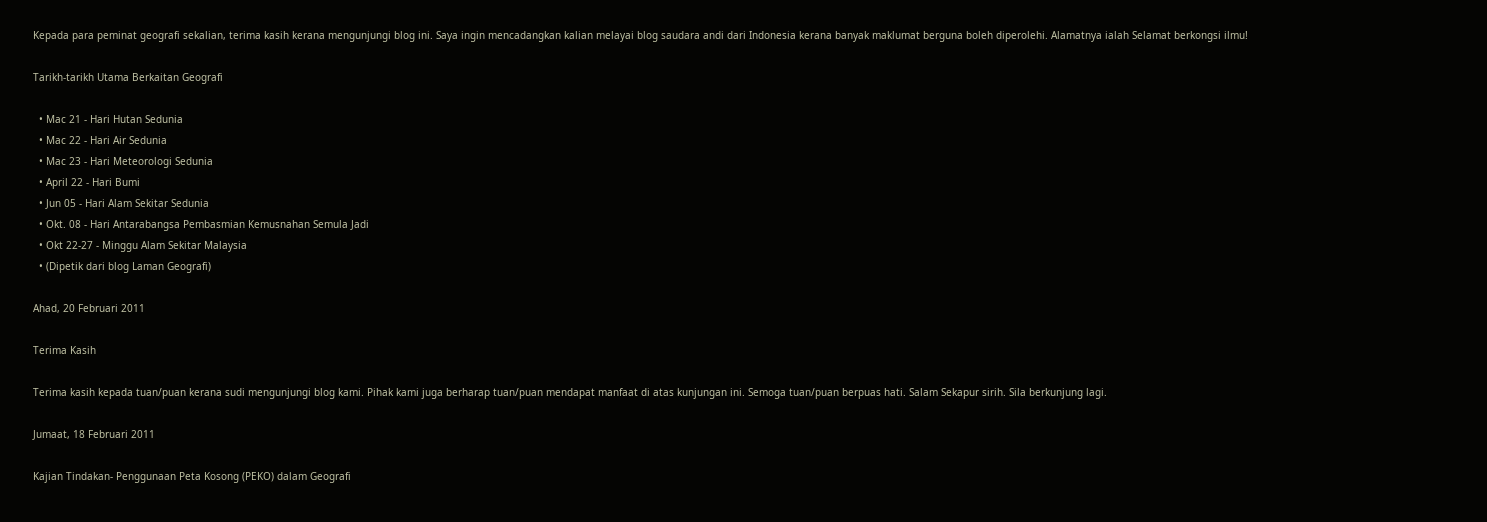Kepada para peminat geografi sekalian, terima kasih kerana mengunjungi blog ini. Saya ingin mencadangkan kalian melayai blog saudara andi dari Indonesia kerana banyak maklumat berguna boleh diperolehi. Alamatnya ialah Selamat berkongsi ilmu!

Tarikh-tarikh Utama Berkaitan Geografi

  • Mac 21 - Hari Hutan Sedunia
  • Mac 22 - Hari Air Sedunia
  • Mac 23 - Hari Meteorologi Sedunia
  • April 22 - Hari Bumi
  • Jun 05 - Hari Alam Sekitar Sedunia
  • Okt. 08 - Hari Antarabangsa Pembasmian Kemusnahan Semula Jadi
  • Okt 22-27 - Minggu Alam Sekitar Malaysia
  • (Dipetik dari blog Laman Geografi)

Ahad, 20 Februari 2011

Terima Kasih

Terima kasih kepada tuan/puan kerana sudi mengunjungi blog kami. Pihak kami juga berharap tuan/puan mendapat manfaat di atas kunjungan ini. Semoga tuan/puan berpuas hati. Salam Sekapur sirih. Sila berkunjung lagi.

Jumaat, 18 Februari 2011

Kajian Tindakan- Penggunaan Peta Kosong (PEKO) dalam Geografi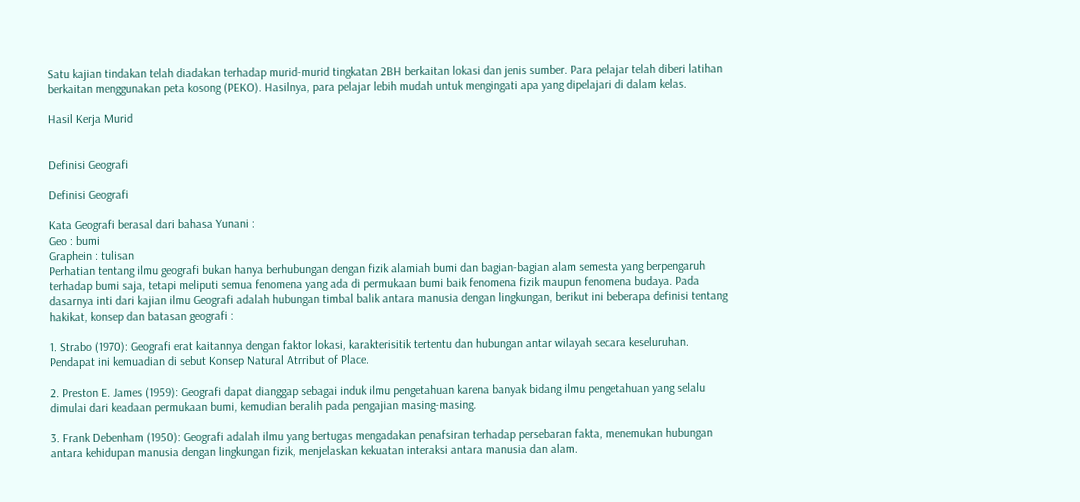Satu kajian tindakan telah diadakan terhadap murid-murid tingkatan 2BH berkaitan lokasi dan jenis sumber. Para pelajar telah diberi latihan berkaitan menggunakan peta kosong (PEKO). Hasilnya, para pelajar lebih mudah untuk mengingati apa yang dipelajari di dalam kelas.

Hasil Kerja Murid


Definisi Geografi

Definisi Geografi

Kata Geografi berasal dari bahasa Yunani :
Geo : bumi
Graphein : tulisan
Perhatian tentang ilmu geografi bukan hanya berhubungan dengan fizik alamiah bumi dan bagian-bagian alam semesta yang berpengaruh terhadap bumi saja, tetapi meliputi semua fenomena yang ada di permukaan bumi baik fenomena fizik maupun fenomena budaya. Pada dasarnya inti dari kajian ilmu Geografi adalah hubungan timbal balik antara manusia dengan lingkungan, berikut ini beberapa definisi tentang hakikat, konsep dan batasan geografi :

1. Strabo (1970): Geografi erat kaitannya dengan faktor lokasi, karakterisitik tertentu dan hubungan antar wilayah secara keseluruhan. Pendapat ini kemuadian di sebut Konsep Natural Atrribut of Place.

2. Preston E. James (1959): Geografi dapat dianggap sebagai induk ilmu pengetahuan karena banyak bidang ilmu pengetahuan yang selalu dimulai dari keadaan permukaan bumi, kemudian beralih pada pengajian masing-masing.

3. Frank Debenham (1950): Geografi adalah ilmu yang bertugas mengadakan penafsiran terhadap persebaran fakta, menemukan hubungan antara kehidupan manusia dengan lingkungan fizik, menjelaskan kekuatan interaksi antara manusia dan alam.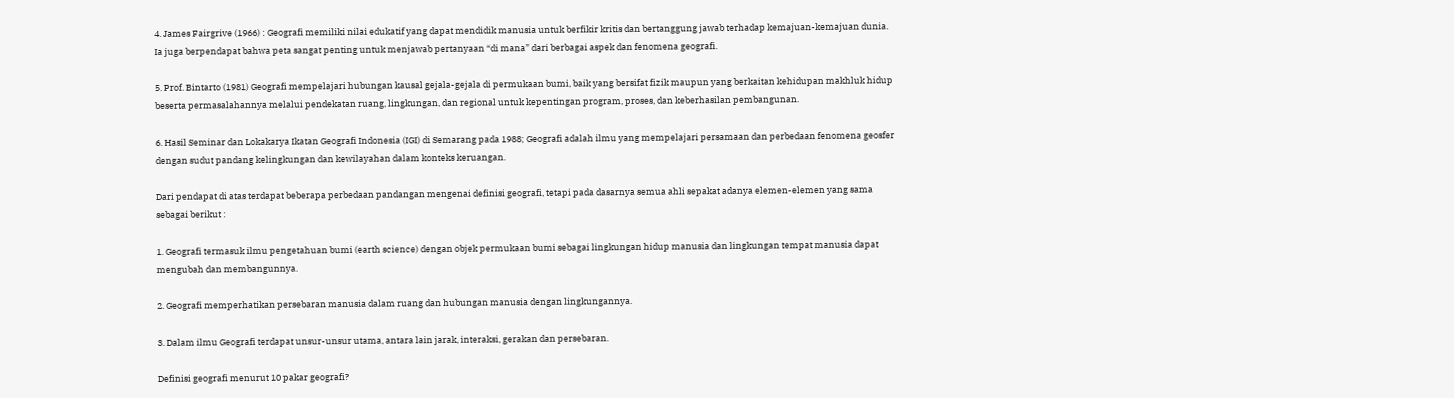4. James Fairgrive (1966) : Geografi memiliki nilai edukatif yang dapat mendidik manusia untuk berfikir kritis dan bertanggung jawab terhadap kemajuan-kemajuan dunia. Ia juga berpendapat bahwa peta sangat penting untuk menjawab pertanyaan “di mana” dari berbagai aspek dan fenomena geografi.

5. Prof. Bintarto (1981) Geografi mempelajari hubungan kausal gejala-gejala di permukaan bumi, baik yang bersifat fizik maupun yang berkaitan kehidupan makhluk hidup beserta permasalahannya melalui pendekatan ruang, lingkungan, dan regional untuk kepentingan program, proses, dan keberhasilan pembangunan.

6. Hasil Seminar dan Lokakarya Ikatan Geografi Indonesia (IGI) di Semarang pada 1988; Geografi adalah ilmu yang mempelajari persamaan dan perbedaan fenomena geosfer dengan sudut pandang kelingkungan dan kewilayahan dalam konteks keruangan.

Dari pendapat di atas terdapat beberapa perbedaan pandangan mengenai definisi geografi, tetapi pada dasarnya semua ahli sepakat adanya elemen-elemen yang sama sebagai berikut :

1. Geografi termasuk ilmu pengetahuan bumi (earth science) dengan objek permukaan bumi sebagai lingkungan hidup manusia dan lingkungan tempat manusia dapat mengubah dan membangunnya.

2. Geografi memperhatikan persebaran manusia dalam ruang dan hubungan manusia dengan lingkungannya.

3. Dalam ilmu Geografi terdapat unsur-unsur utama, antara lain jarak, interaksi, gerakan dan persebaran.

Definisi geografi menurut 10 pakar geografi?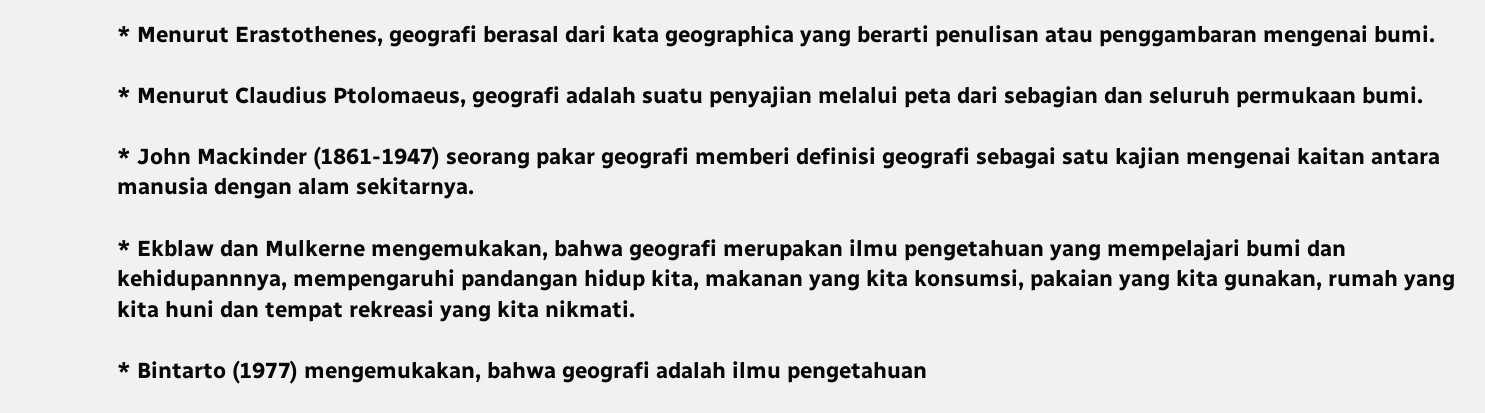* Menurut Erastothenes, geografi berasal dari kata geographica yang berarti penulisan atau penggambaran mengenai bumi.

* Menurut Claudius Ptolomaeus, geografi adalah suatu penyajian melalui peta dari sebagian dan seluruh permukaan bumi.

* John Mackinder (1861-1947) seorang pakar geografi memberi definisi geografi sebagai satu kajian mengenai kaitan antara manusia dengan alam sekitarnya.

* Ekblaw dan Mulkerne mengemukakan, bahwa geografi merupakan ilmu pengetahuan yang mempelajari bumi dan kehidupannnya, mempengaruhi pandangan hidup kita, makanan yang kita konsumsi, pakaian yang kita gunakan, rumah yang kita huni dan tempat rekreasi yang kita nikmati.

* Bintarto (1977) mengemukakan, bahwa geografi adalah ilmu pengetahuan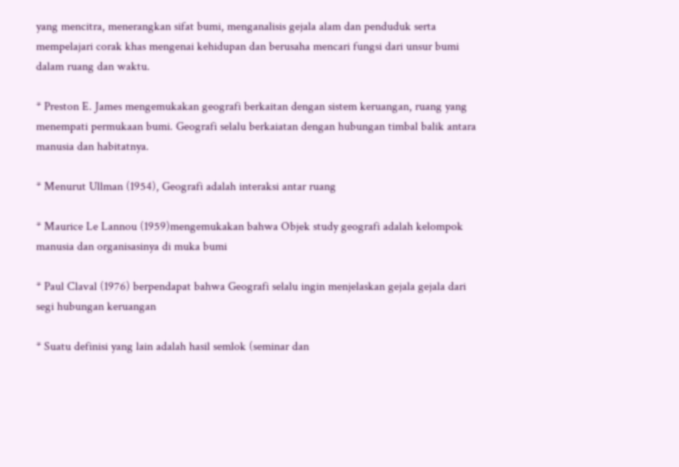yang mencitra, menerangkan sifat bumi, menganalisis gejala alam dan penduduk serta mempelajari corak khas mengenai kehidupan dan berusaha mencari fungsi dari unsur bumi dalam ruang dan waktu.

* Preston E. James mengemukakan geografi berkaitan dengan sistem keruangan, ruang yang menempati permukaan bumi. Geografi selalu berkaiatan dengan hubungan timbal balik antara manusia dan habitatnya.

* Menurut Ullman (1954), Geografi adalah interaksi antar ruang

* Maurice Le Lannou (1959)mengemukakan bahwa Objek study geografi adalah kelompok manusia dan organisasinya di muka bumi

* Paul Claval (1976) berpendapat bahwa Geografi selalu ingin menjelaskan gejala gejala dari segi hubungan keruangan

* Suatu definisi yang lain adalah hasil semlok (seminar dan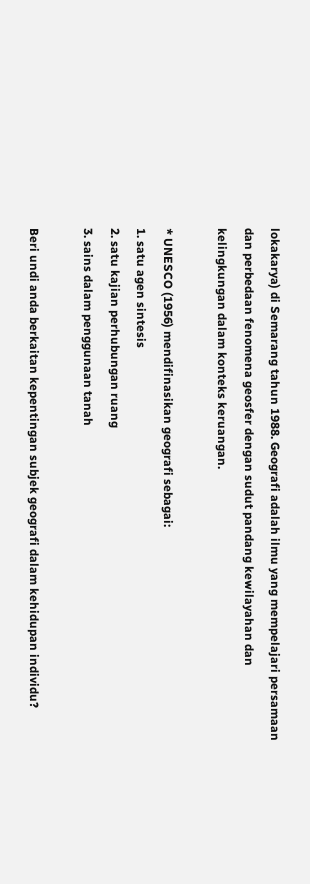lokakarya) di Semarang tahun 1988. Geografi adalah ilmu yang mempelajari persamaan dan perbedaan fenomena geosfer dengan sudut pandang kewilayahan dan kelingkungan dalam konteks keruangan.

* UNESCO (1956) mendifinasikan geografi sebagai:
1. satu agen sintesis
2. satu kajian perhubungan ruang
3. sains dalam penggunaan tanah

Beri undi anda berkaitan kepentingan subjek geografi dalam kehidupan individu?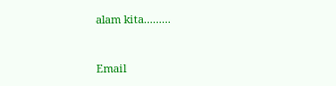alam kita.........


Email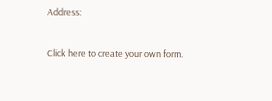Address:

Click here to create your own form.